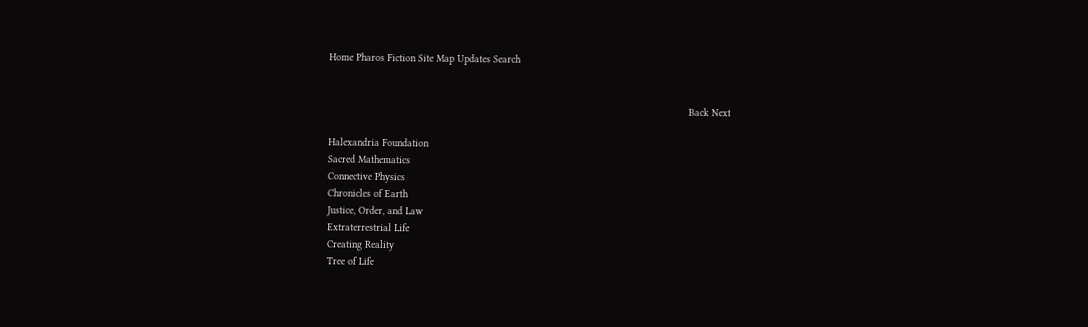Home Pharos Fiction Site Map Updates Search


                                                                                                                        Back Next

Halexandria Foundation
Sacred Mathematics
Connective Physics
Chronicles of Earth
Justice, Order, and Law
Extraterrestrial Life
Creating Reality
Tree of Life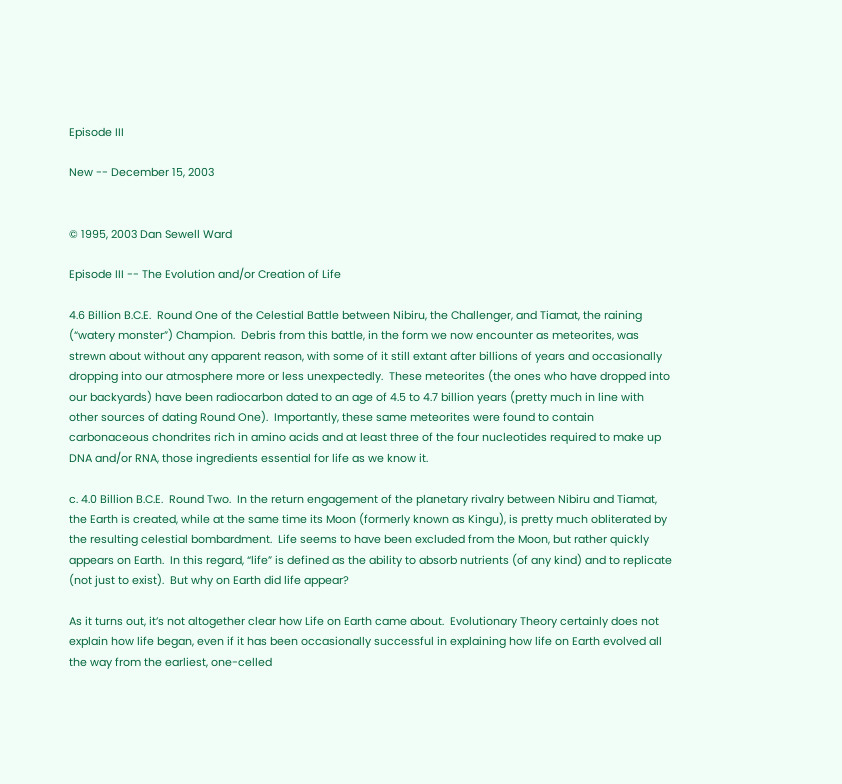Episode III

New -- December 15, 2003


© 1995, 2003 Dan Sewell Ward

Episode III -- The Evolution and/or Creation of Life

4.6 Billion B.C.E.  Round One of the Celestial Battle between Nibiru, the Challenger, and Tiamat, the raining (“watery monster”) Champion.  Debris from this battle, in the form we now encounter as meteorites, was strewn about without any apparent reason, with some of it still extant after billions of years and occasionally dropping into our atmosphere more or less unexpectedly.  These meteorites (the ones who have dropped into our backyards) have been radiocarbon dated to an age of 4.5 to 4.7 billion years (pretty much in line with other sources of dating Round One).  Importantly, these same meteorites were found to contain carbonaceous chondrites rich in amino acids and at least three of the four nucleotides required to make up DNA and/or RNA, those ingredients essential for life as we know it.

c. 4.0 Billion B.C.E.  Round Two.  In the return engagement of the planetary rivalry between Nibiru and Tiamat, the Earth is created, while at the same time its Moon (formerly known as Kingu), is pretty much obliterated by the resulting celestial bombardment.  Life seems to have been excluded from the Moon, but rather quickly appears on Earth.  In this regard, “life” is defined as the ability to absorb nutrients (of any kind) and to replicate (not just to exist).  But why on Earth did life appear?

As it turns out, it’s not altogether clear how Life on Earth came about.  Evolutionary Theory certainly does not explain how life began, even if it has been occasionally successful in explaining how life on Earth evolved all the way from the earliest, one-celled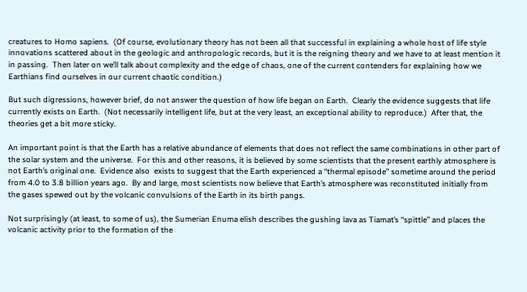creatures to Homo sapiens.  (Of course, evolutionary theory has not been all that successful in explaining a whole host of life style innovations scattered about in the geologic and anthropologic records, but it is the reigning theory and we have to at least mention it in passing.  Then later on we’ll talk about complexity and the edge of chaos, one of the current contenders for explaining how we Earthians find ourselves in our current chaotic condition.)

But such digressions, however brief, do not answer the question of how life began on Earth.  Clearly the evidence suggests that life currently exists on Earth.  (Not necessarily intelligent life, but at the very least, an exceptional ability to reproduce.)  After that, the theories get a bit more sticky.

An important point is that the Earth has a relative abundance of elements that does not reflect the same combinations in other part of the solar system and the universe.  For this and other reasons, it is believed by some scientists that the present earthly atmosphere is not Earth’s original one.  Evidence also  exists to suggest that the Earth experienced a “thermal episode” sometime around the period from 4.0 to 3.8 billion years ago.  By and large, most scientists now believe that Earth’s atmosphere was reconstituted initially from the gases spewed out by the volcanic convulsions of the Earth in its birth pangs.

Not surprisingly (at least, to some of us), the Sumerian Enuma elish describes the gushing lava as Tiamat’s “spittle” and places the volcanic activity prior to the formation of the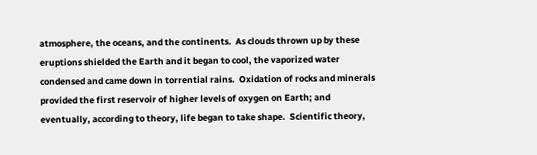atmosphere, the oceans, and the continents.  As clouds thrown up by these eruptions shielded the Earth and it began to cool, the vaporized water condensed and came down in torrential rains.  Oxidation of rocks and minerals provided the first reservoir of higher levels of oxygen on Earth; and eventually, according to theory, life began to take shape.  Scientific theory,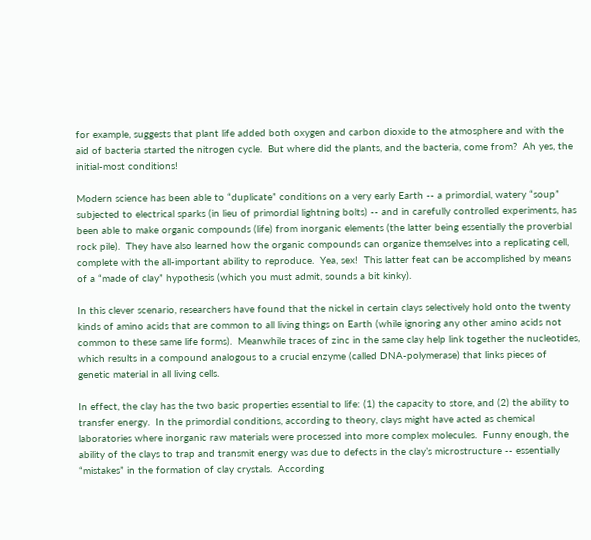for example, suggests that plant life added both oxygen and carbon dioxide to the atmosphere and with the aid of bacteria started the nitrogen cycle.  But where did the plants, and the bacteria, come from?  Ah yes, the initial-most conditions!

Modern science has been able to “duplicate” conditions on a very early Earth -- a primordial, watery “soup” subjected to electrical sparks (in lieu of primordial lightning bolts) -- and in carefully controlled experiments, has been able to make organic compounds (life) from inorganic elements (the latter being essentially the proverbial rock pile).  They have also learned how the organic compounds can organize themselves into a replicating cell, complete with the all-important ability to reproduce.  Yea, sex!  This latter feat can be accomplished by means of a “made of clay” hypothesis (which you must admit, sounds a bit kinky).

In this clever scenario, researchers have found that the nickel in certain clays selectively hold onto the twenty kinds of amino acids that are common to all living things on Earth (while ignoring any other amino acids not common to these same life forms).  Meanwhile traces of zinc in the same clay help link together the nucleotides, which results in a compound analogous to a crucial enzyme (called DNA-polymerase) that links pieces of genetic material in all living cells.

In effect, the clay has the two basic properties essential to life: (1) the capacity to store, and (2) the ability to transfer energy.  In the primordial conditions, according to theory, clays might have acted as chemical laboratories where inorganic raw materials were processed into more complex molecules.  Funny enough, the ability of the clays to trap and transmit energy was due to defects in the clay’s microstructure -- essentially “mistakes” in the formation of clay crystals.  According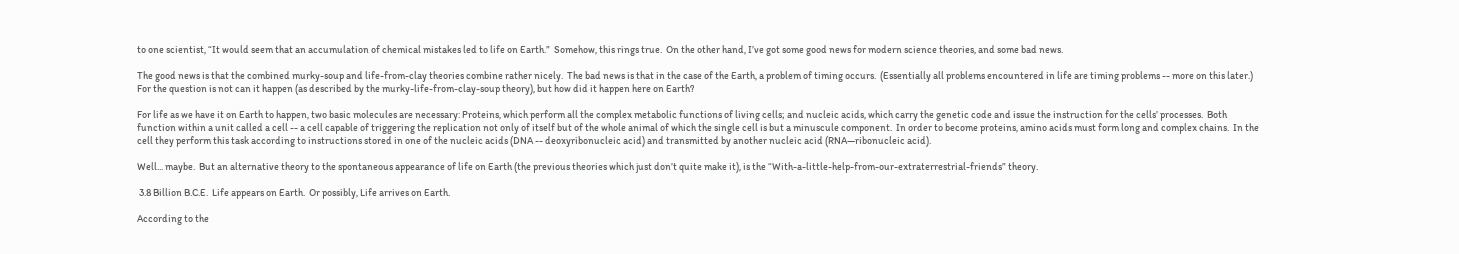to one scientist, “It would seem that an accumulation of chemical mistakes led to life on Earth.”  Somehow, this rings true.  On the other hand, I’ve got some good news for modern science theories, and some bad news.

The good news is that the combined murky-soup and life-from-clay theories combine rather nicely.  The bad news is that in the case of the Earth, a problem of timing occurs.  (Essentially all problems encountered in life are timing problems -- more on this later.)  For the question is not can it happen (as described by the murky-life-from-clay-soup theory), but how did it happen here on Earth?

For life as we have it on Earth to happen, two basic molecules are necessary: Proteins, which perform all the complex metabolic functions of living cells; and nucleic acids, which carry the genetic code and issue the instruction for the cells’ processes.  Both function within a unit called a cell -- a cell capable of triggering the replication not only of itself but of the whole animal of which the single cell is but a minuscule component.  In order to become proteins, amino acids must form long and complex chains.  In the cell they perform this task according to instructions stored in one of the nucleic acids (DNA -- deoxyribonucleic acid) and transmitted by another nucleic acid (RNA—ribonucleic acid).

Well... maybe.  But an alternative theory to the spontaneous appearance of life on Earth (the previous theories which just don’t quite make it), is the “With-a-little-help-from-our-extraterrestrial-friends” theory.

 3.8 Billion B.C.E.  Life appears on Earth.  Or possibly, Life arrives on Earth.

According to the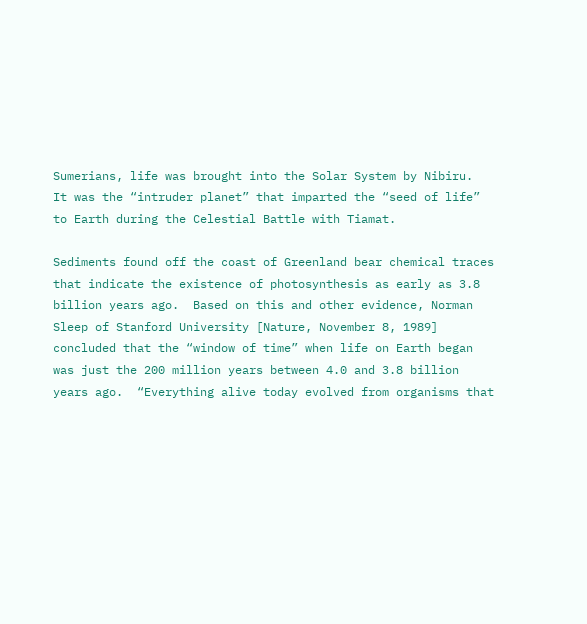Sumerians, life was brought into the Solar System by Nibiru.  It was the “intruder planet” that imparted the “seed of life” to Earth during the Celestial Battle with Tiamat.

Sediments found off the coast of Greenland bear chemical traces that indicate the existence of photosynthesis as early as 3.8 billion years ago.  Based on this and other evidence, Norman Sleep of Stanford University [Nature, November 8, 1989] concluded that the “window of time” when life on Earth began was just the 200 million years between 4.0 and 3.8 billion years ago.  “Everything alive today evolved from organisms that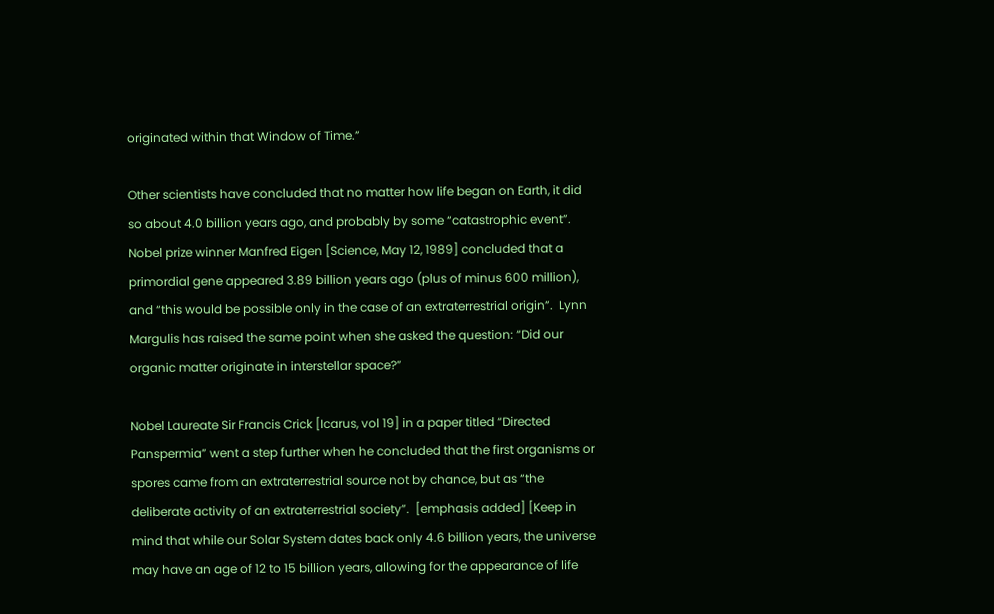originated within that Window of Time.”

Other scientists have concluded that no matter how life began on Earth, it did so about 4.0 billion years ago, and probably by some “catastrophic event”.  Nobel prize winner Manfred Eigen [Science, May 12, 1989] concluded that a primordial gene appeared 3.89 billion years ago (plus of minus 600 million), and “this would be possible only in the case of an extraterrestrial origin”.  Lynn Margulis has raised the same point when she asked the question: “Did our organic matter originate in interstellar space?”

Nobel Laureate Sir Francis Crick [Icarus, vol 19] in a paper titled “Directed Panspermia” went a step further when he concluded that the first organisms or spores came from an extraterrestrial source not by chance, but as “the deliberate activity of an extraterrestrial society”.  [emphasis added] [Keep in mind that while our Solar System dates back only 4.6 billion years, the universe may have an age of 12 to 15 billion years, allowing for the appearance of life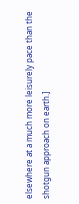elsewhere at a much more leisurely pace than the shotgun approach on earth.]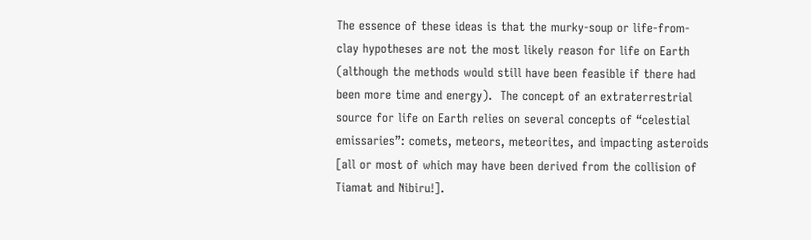The essence of these ideas is that the murky-soup or life-from-clay hypotheses are not the most likely reason for life on Earth (although the methods would still have been feasible if there had been more time and energy).  The concept of an extraterrestrial source for life on Earth relies on several concepts of “celestial emissaries”: comets, meteors, meteorites, and impacting asteroids [all or most of which may have been derived from the collision of Tiamat and Nibiru!].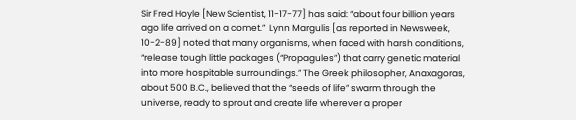Sir Fred Hoyle [New Scientist, 11-17-77] has said: “about four billion years ago life arrived on a comet.”  Lynn Margulis [as reported in Newsweek, 10-2-89] noted that many organisms, when faced with harsh conditions, “release tough little packages (“Propagules”) that carry genetic material into more hospitable surroundings.” The Greek philosopher, Anaxagoras, about 500 B.C., believed that the “seeds of life” swarm through the universe, ready to sprout and create life wherever a proper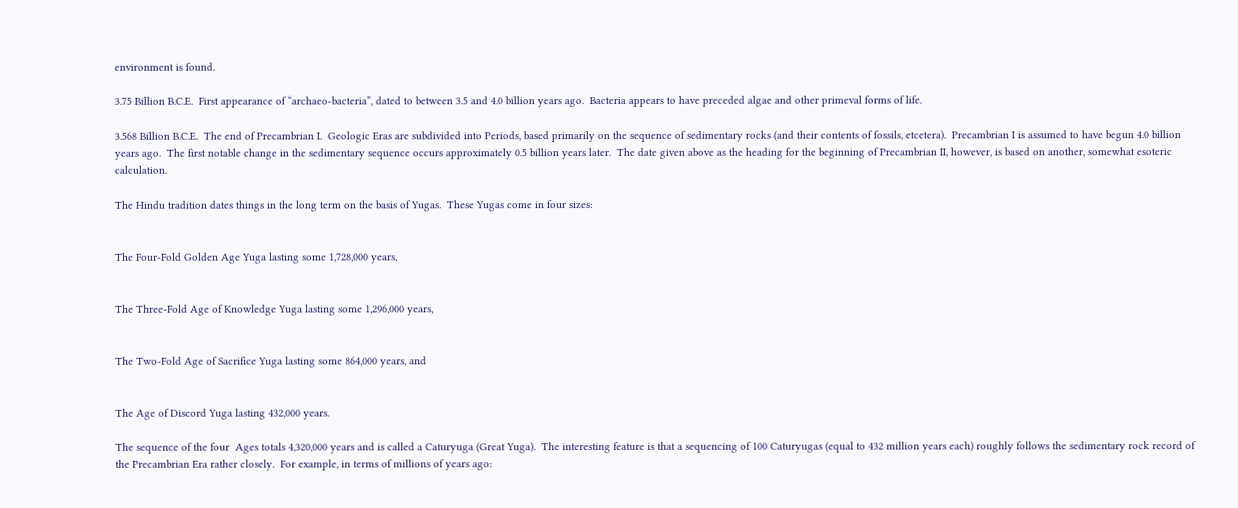environment is found.

3.75 Billion B.C.E.  First appearance of “archaeo-bacteria”, dated to between 3.5 and 4.0 billion years ago.  Bacteria appears to have preceded algae and other primeval forms of life.

3.568 Billion B.C.E.  The end of Precambrian I.  Geologic Eras are subdivided into Periods, based primarily on the sequence of sedimentary rocks (and their contents of fossils, etcetera).  Precambrian I is assumed to have begun 4.0 billion years ago.  The first notable change in the sedimentary sequence occurs approximately 0.5 billion years later.  The date given above as the heading for the beginning of Precambrian II, however, is based on another, somewhat esoteric calculation.

The Hindu tradition dates things in the long term on the basis of Yugas.  These Yugas come in four sizes:


The Four-Fold Golden Age Yuga lasting some 1,728,000 years,


The Three-Fold Age of Knowledge Yuga lasting some 1,296,000 years,


The Two-Fold Age of Sacrifice Yuga lasting some 864,000 years, and


The Age of Discord Yuga lasting 432,000 years.

The sequence of the four  Ages totals 4,320,000 years and is called a Caturyuga (Great Yuga).  The interesting feature is that a sequencing of 100 Caturyugas (equal to 432 million years each) roughly follows the sedimentary rock record of the Precambrian Era rather closely.  For example, in terms of millions of years ago: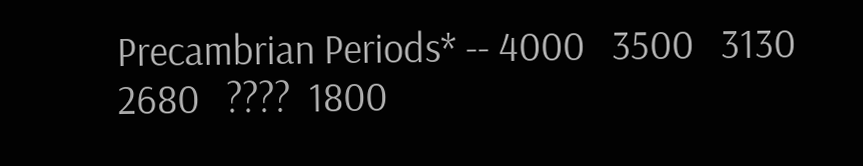Precambrian Periods* -- 4000   3500   3130   2680   ????  1800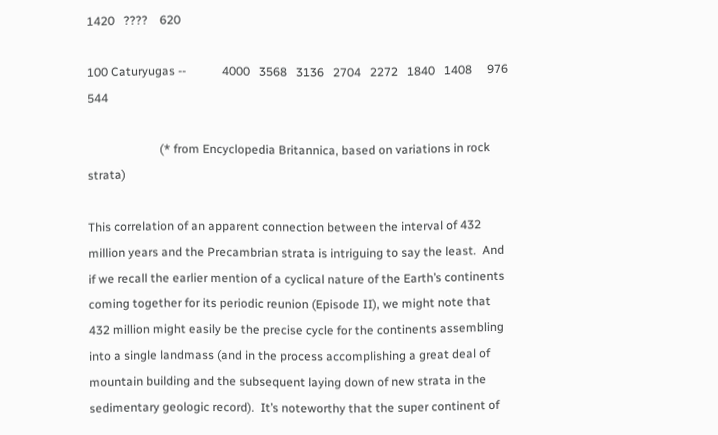1420   ????    620

100 Caturyugas --            4000   3568   3136   2704   2272   1840   1408     976    544

                        (* from Encyclopedia Britannica, based on variations in rock strata)

This correlation of an apparent connection between the interval of 432 million years and the Precambrian strata is intriguing to say the least.  And if we recall the earlier mention of a cyclical nature of the Earth’s continents coming together for its periodic reunion (Episode II), we might note that 432 million might easily be the precise cycle for the continents assembling into a single landmass (and in the process accomplishing a great deal of mountain building and the subsequent laying down of new strata in the sedimentary geologic record).  It’s noteworthy that the super continent of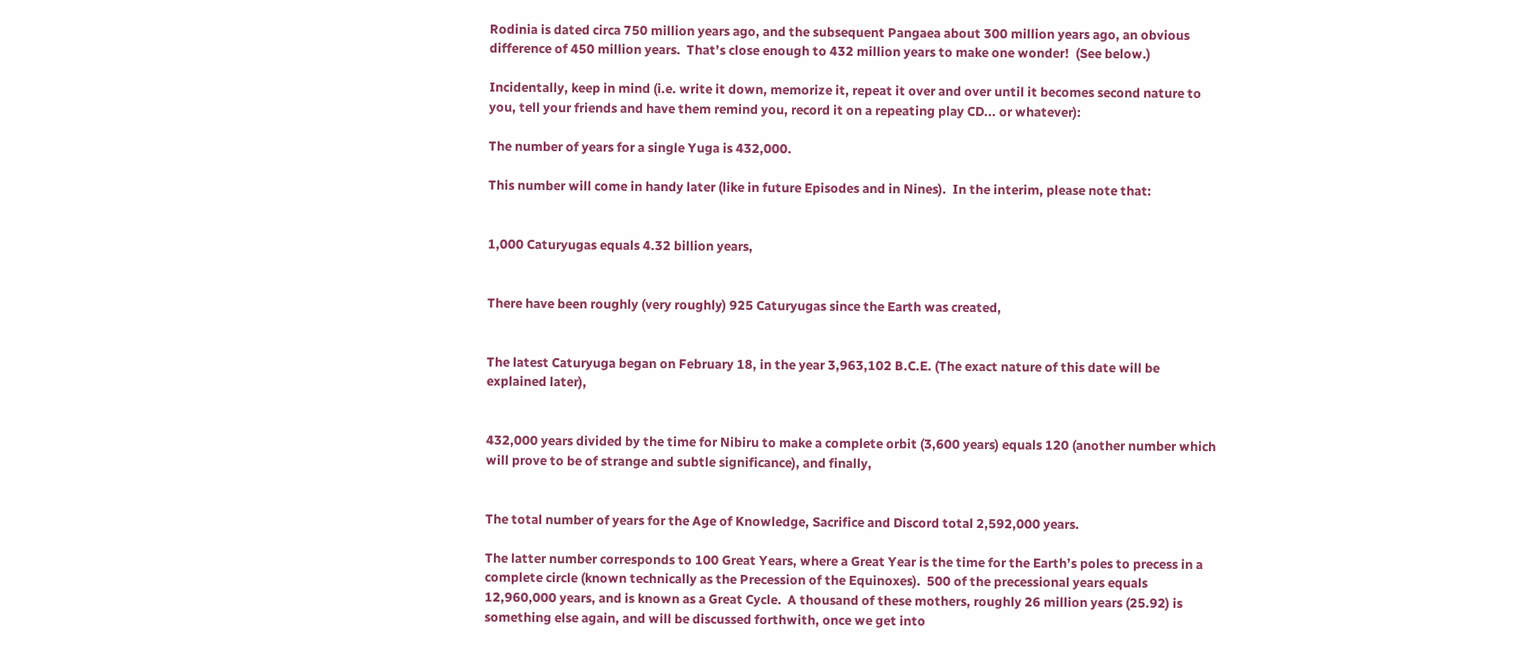Rodinia is dated circa 750 million years ago, and the subsequent Pangaea about 300 million years ago, an obvious difference of 450 million years.  That’s close enough to 432 million years to make one wonder!  (See below.)

Incidentally, keep in mind (i.e. write it down, memorize it, repeat it over and over until it becomes second nature to you, tell your friends and have them remind you, record it on a repeating play CD... or whatever):

The number of years for a single Yuga is 432,000.

This number will come in handy later (like in future Episodes and in Nines).  In the interim, please note that:


1,000 Caturyugas equals 4.32 billion years,


There have been roughly (very roughly) 925 Caturyugas since the Earth was created,


The latest Caturyuga began on February 18, in the year 3,963,102 B.C.E. (The exact nature of this date will be explained later),


432,000 years divided by the time for Nibiru to make a complete orbit (3,600 years) equals 120 (another number which will prove to be of strange and subtle significance), and finally,


The total number of years for the Age of Knowledge, Sacrifice and Discord total 2,592,000 years.

The latter number corresponds to 100 Great Years, where a Great Year is the time for the Earth’s poles to precess in a complete circle (known technically as the Precession of the Equinoxes).  500 of the precessional years equals 12,960,000 years, and is known as a Great Cycle.  A thousand of these mothers, roughly 26 million years (25.92) is something else again, and will be discussed forthwith, once we get into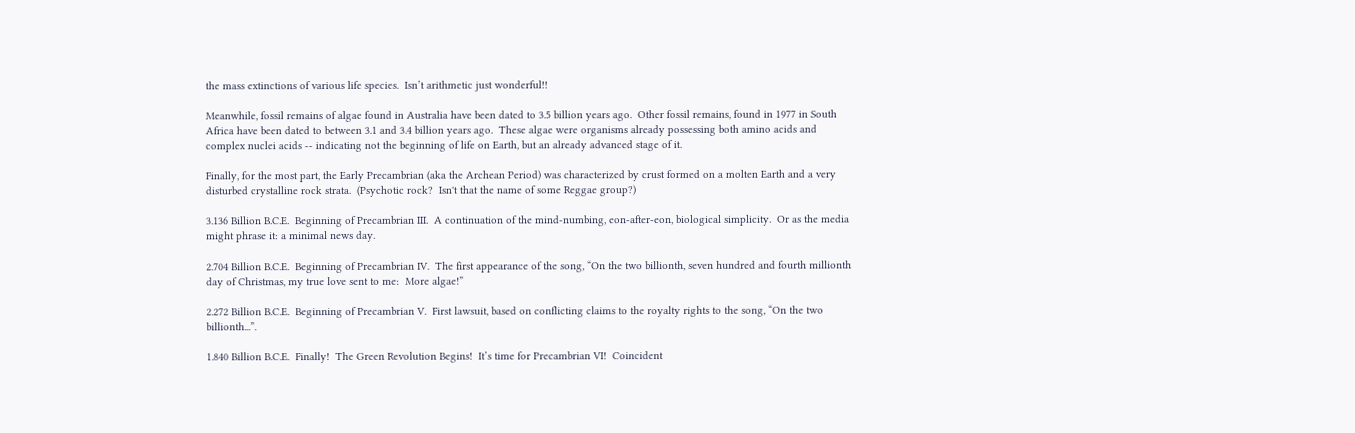the mass extinctions of various life species.  Isn’t arithmetic just wonderful!!

Meanwhile, fossil remains of algae found in Australia have been dated to 3.5 billion years ago.  Other fossil remains, found in 1977 in South Africa have been dated to between 3.1 and 3.4 billion years ago.  These algae were organisms already possessing both amino acids and complex nuclei acids -- indicating not the beginning of life on Earth, but an already advanced stage of it.

Finally, for the most part, the Early Precambrian (aka the Archean Period) was characterized by crust formed on a molten Earth and a very disturbed crystalline rock strata.  (Psychotic rock?  Isn't that the name of some Reggae group?)

3.136 Billion B.C.E.  Beginning of Precambrian III.  A continuation of the mind-numbing, eon-after-eon, biological simplicity.  Or as the media might phrase it: a minimal news day.

2.704 Billion B.C.E.  Beginning of Precambrian IV.  The first appearance of the song, “On the two billionth, seven hundred and fourth millionth day of Christmas, my true love sent to me:  More algae!”

2.272 Billion B.C.E.  Beginning of Precambrian V.  First lawsuit, based on conflicting claims to the royalty rights to the song, “On the two billionth...”.

1.840 Billion B.C.E.  Finally!  The Green Revolution Begins!  It’s time for Precambrian VI!  Coincident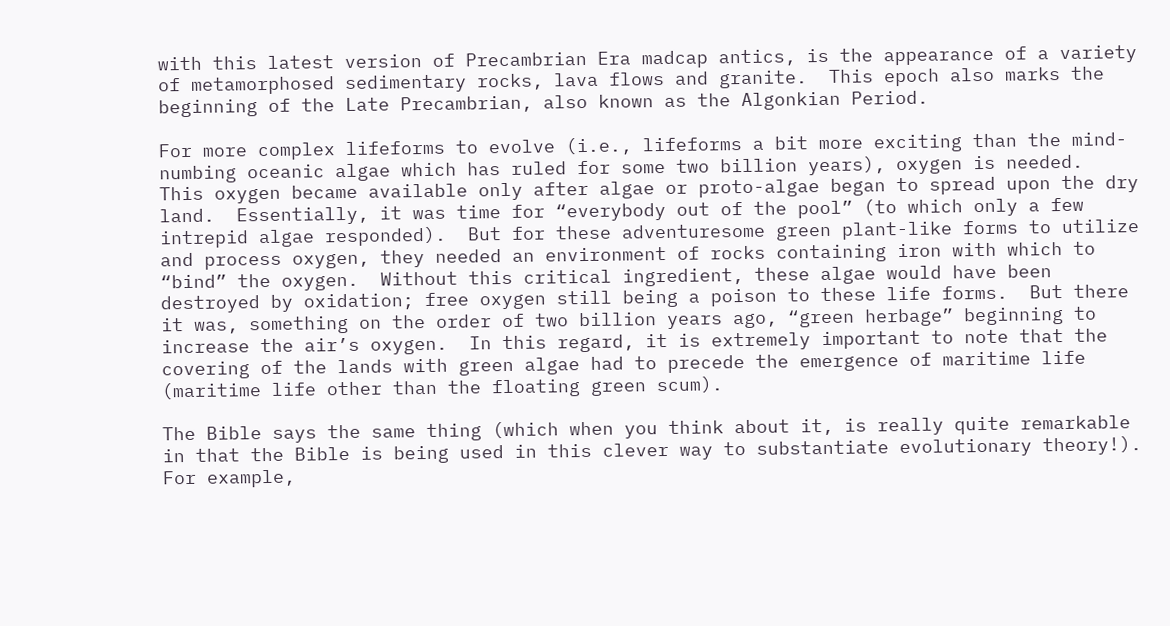with this latest version of Precambrian Era madcap antics, is the appearance of a variety of metamorphosed sedimentary rocks, lava flows and granite.  This epoch also marks the beginning of the Late Precambrian, also known as the Algonkian Period.

For more complex lifeforms to evolve (i.e., lifeforms a bit more exciting than the mind-numbing oceanic algae which has ruled for some two billion years), oxygen is needed.  This oxygen became available only after algae or proto-algae began to spread upon the dry land.  Essentially, it was time for “everybody out of the pool” (to which only a few intrepid algae responded).  But for these adventuresome green plant-like forms to utilize and process oxygen, they needed an environment of rocks containing iron with which to “bind” the oxygen.  Without this critical ingredient, these algae would have been destroyed by oxidation; free oxygen still being a poison to these life forms.  But there it was, something on the order of two billion years ago, “green herbage” beginning to increase the air’s oxygen.  In this regard, it is extremely important to note that the covering of the lands with green algae had to precede the emergence of maritime life (maritime life other than the floating green scum).

The Bible says the same thing (which when you think about it, is really quite remarkable in that the Bible is being used in this clever way to substantiate evolutionary theory!).  For example,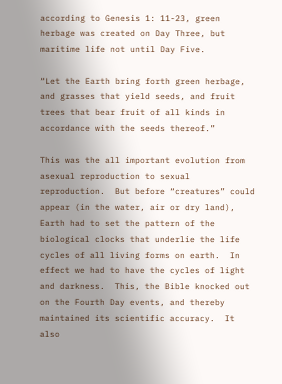according to Genesis 1: 11-23, green herbage was created on Day Three, but maritime life not until Day Five.

“Let the Earth bring forth green herbage, and grasses that yield seeds, and fruit trees that bear fruit of all kinds in accordance with the seeds thereof.”

This was the all important evolution from asexual reproduction to sexual reproduction.  But before “creatures” could appear (in the water, air or dry land), Earth had to set the pattern of the biological clocks that underlie the life cycles of all living forms on earth.  In effect we had to have the cycles of light and darkness.  This, the Bible knocked out on the Fourth Day events, and thereby maintained its scientific accuracy.  It also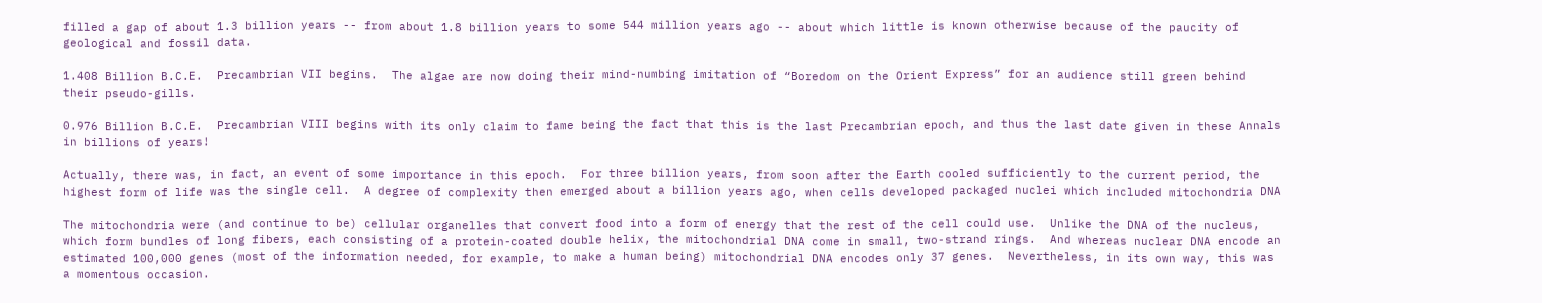filled a gap of about 1.3 billion years -- from about 1.8 billion years to some 544 million years ago -- about which little is known otherwise because of the paucity of geological and fossil data.

1.408 Billion B.C.E.  Precambrian VII begins.  The algae are now doing their mind-numbing imitation of “Boredom on the Orient Express” for an audience still green behind their pseudo-gills.

0.976 Billion B.C.E.  Precambrian VIII begins with its only claim to fame being the fact that this is the last Precambrian epoch, and thus the last date given in these Annals in billions of years!

Actually, there was, in fact, an event of some importance in this epoch.  For three billion years, from soon after the Earth cooled sufficiently to the current period, the highest form of life was the single cell.  A degree of complexity then emerged about a billion years ago, when cells developed packaged nuclei which included mitochondria DNA

The mitochondria were (and continue to be) cellular organelles that convert food into a form of energy that the rest of the cell could use.  Unlike the DNA of the nucleus, which form bundles of long fibers, each consisting of a protein-coated double helix, the mitochondrial DNA come in small, two-strand rings.  And whereas nuclear DNA encode an estimated 100,000 genes (most of the information needed, for example, to make a human being) mitochondrial DNA encodes only 37 genes.  Nevertheless, in its own way, this was a momentous occasion.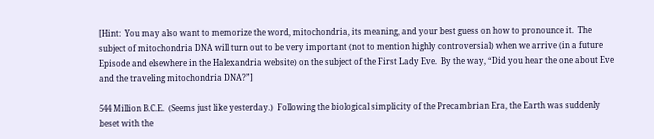[Hint:  You may also want to memorize the word, mitochondria, its meaning, and your best guess on how to pronounce it.  The subject of mitochondria DNA will turn out to be very important (not to mention highly controversial) when we arrive (in a future Episode and elsewhere in the Halexandria website) on the subject of the First Lady Eve.  By the way, “Did you hear the one about Eve and the traveling mitochondria DNA?”]

544 Million B.C.E.  (Seems just like yesterday.)  Following the biological simplicity of the Precambrian Era, the Earth was suddenly beset with the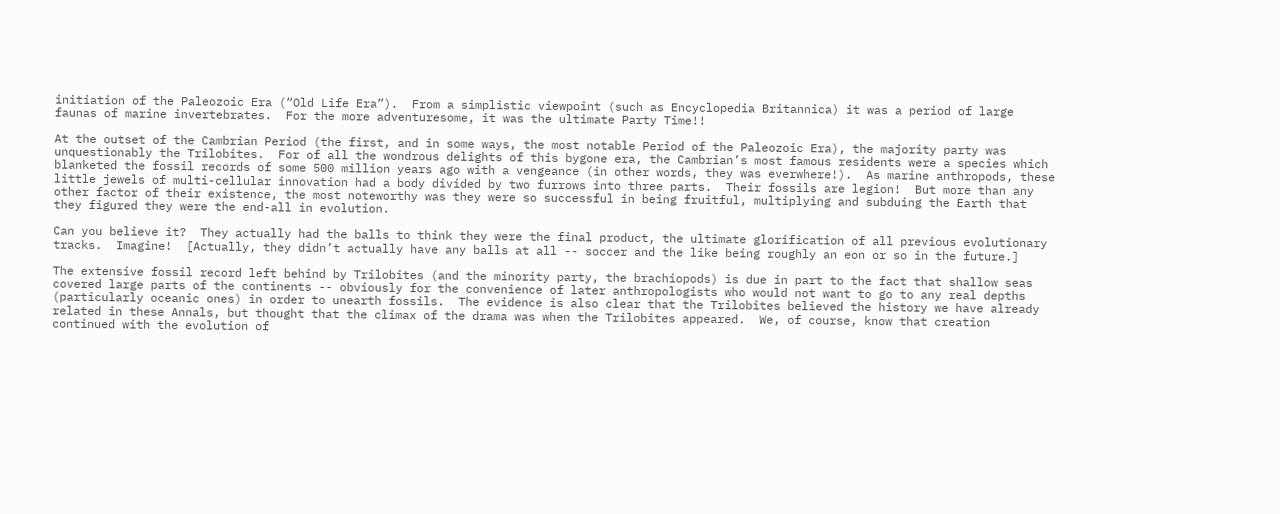initiation of the Paleozoic Era (“Old Life Era”).  From a simplistic viewpoint (such as Encyclopedia Britannica) it was a period of large faunas of marine invertebrates.  For the more adventuresome, it was the ultimate Party Time!!

At the outset of the Cambrian Period (the first, and in some ways, the most notable Period of the Paleozoic Era), the majority party was unquestionably the Trilobites.  For of all the wondrous delights of this bygone era, the Cambrian’s most famous residents were a species which blanketed the fossil records of some 500 million years ago with a vengeance (in other words, they was everwhere!).  As marine anthropods, these little jewels of multi-cellular innovation had a body divided by two furrows into three parts.  Their fossils are legion!  But more than any other factor of their existence, the most noteworthy was they were so successful in being fruitful, multiplying and subduing the Earth that they figured they were the end-all in evolution.

Can you believe it?  They actually had the balls to think they were the final product, the ultimate glorification of all previous evolutionary tracks.  Imagine!  [Actually, they didn’t actually have any balls at all -- soccer and the like being roughly an eon or so in the future.]

The extensive fossil record left behind by Trilobites (and the minority party, the brachiopods) is due in part to the fact that shallow seas covered large parts of the continents -- obviously for the convenience of later anthropologists who would not want to go to any real depths (particularly oceanic ones) in order to unearth fossils.  The evidence is also clear that the Trilobites believed the history we have already related in these Annals, but thought that the climax of the drama was when the Trilobites appeared.  We, of course, know that creation continued with the evolution of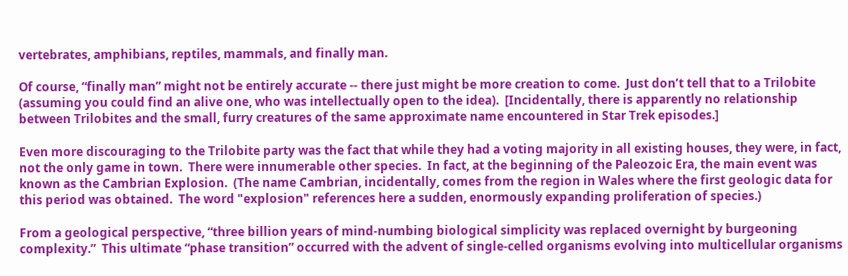vertebrates, amphibians, reptiles, mammals, and finally man.

Of course, “finally man” might not be entirely accurate -- there just might be more creation to come.  Just don’t tell that to a Trilobite (assuming you could find an alive one, who was intellectually open to the idea).  [Incidentally, there is apparently no relationship between Trilobites and the small, furry creatures of the same approximate name encountered in Star Trek episodes.]

Even more discouraging to the Trilobite party was the fact that while they had a voting majority in all existing houses, they were, in fact, not the only game in town.  There were innumerable other species.  In fact, at the beginning of the Paleozoic Era, the main event was known as the Cambrian Explosion.  (The name Cambrian, incidentally, comes from the region in Wales where the first geologic data for this period was obtained.  The word "explosion" references here a sudden, enormously expanding proliferation of species.)

From a geological perspective, “three billion years of mind-numbing biological simplicity was replaced overnight by burgeoning complexity.”  This ultimate “phase transition” occurred with the advent of single-celled organisms evolving into multicellular organisms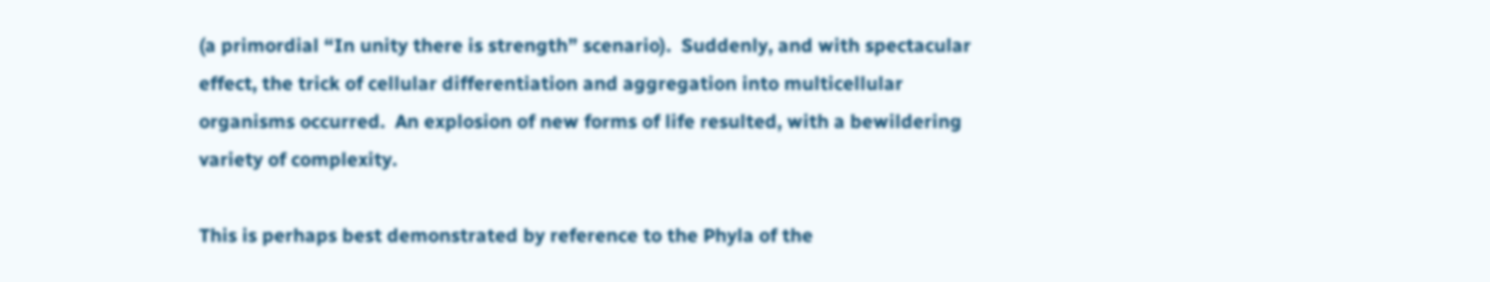(a primordial “In unity there is strength” scenario).  Suddenly, and with spectacular effect, the trick of cellular differentiation and aggregation into multicellular organisms occurred.  An explosion of new forms of life resulted, with a bewildering variety of complexity.

This is perhaps best demonstrated by reference to the Phyla of the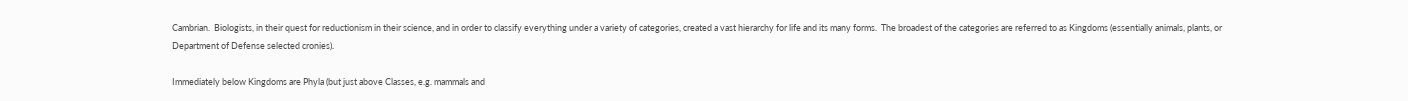Cambrian.  Biologists, in their quest for reductionism in their science, and in order to classify everything under a variety of categories, created a vast hierarchy for life and its many forms.  The broadest of the categories are referred to as Kingdoms (essentially animals, plants, or Department of Defense selected cronies).

Immediately below Kingdoms are Phyla (but just above Classes, e.g. mammals and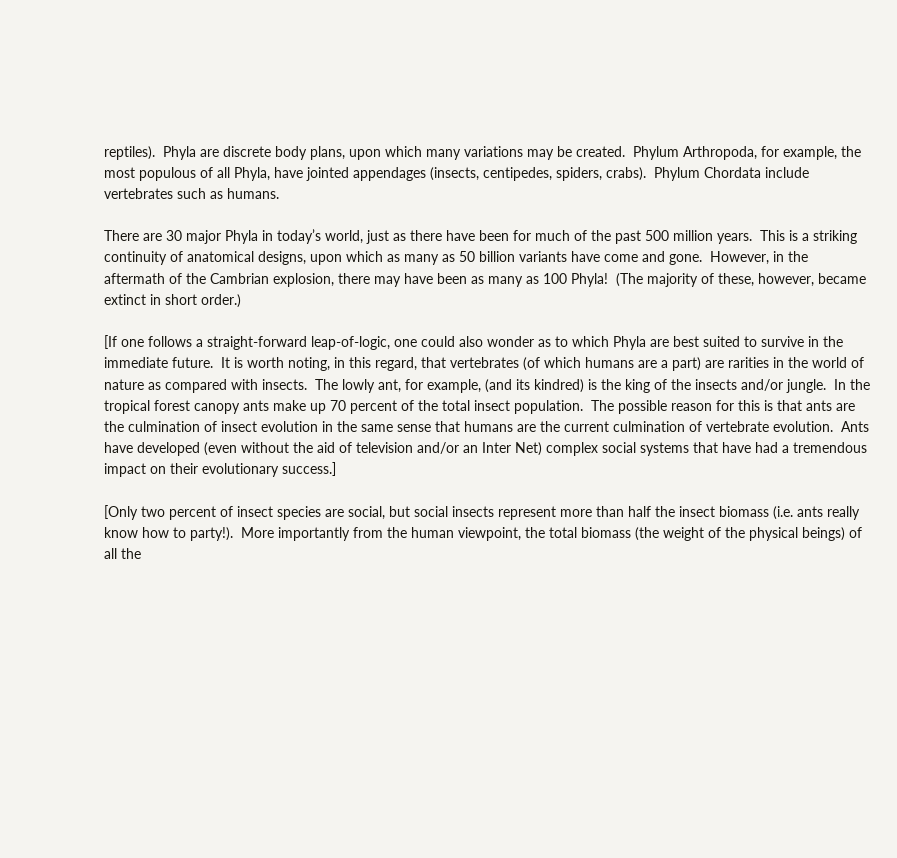reptiles).  Phyla are discrete body plans, upon which many variations may be created.  Phylum Arthropoda, for example, the most populous of all Phyla, have jointed appendages (insects, centipedes, spiders, crabs).  Phylum Chordata include vertebrates such as humans.

There are 30 major Phyla in today’s world, just as there have been for much of the past 500 million years.  This is a striking continuity of anatomical designs, upon which as many as 50 billion variants have come and gone.  However, in the aftermath of the Cambrian explosion, there may have been as many as 100 Phyla!  (The majority of these, however, became extinct in short order.)

[If one follows a straight-forward leap-of-logic, one could also wonder as to which Phyla are best suited to survive in the immediate future.  It is worth noting, in this regard, that vertebrates (of which humans are a part) are rarities in the world of nature as compared with insects.  The lowly ant, for example, (and its kindred) is the king of the insects and/or jungle.  In the tropical forest canopy ants make up 70 percent of the total insect population.  The possible reason for this is that ants are the culmination of insect evolution in the same sense that humans are the current culmination of vertebrate evolution.  Ants have developed (even without the aid of television and/or an Inter Net) complex social systems that have had a tremendous impact on their evolutionary success.]

[Only two percent of insect species are social, but social insects represent more than half the insect biomass (i.e. ants really know how to party!).  More importantly from the human viewpoint, the total biomass (the weight of the physical beings) of all the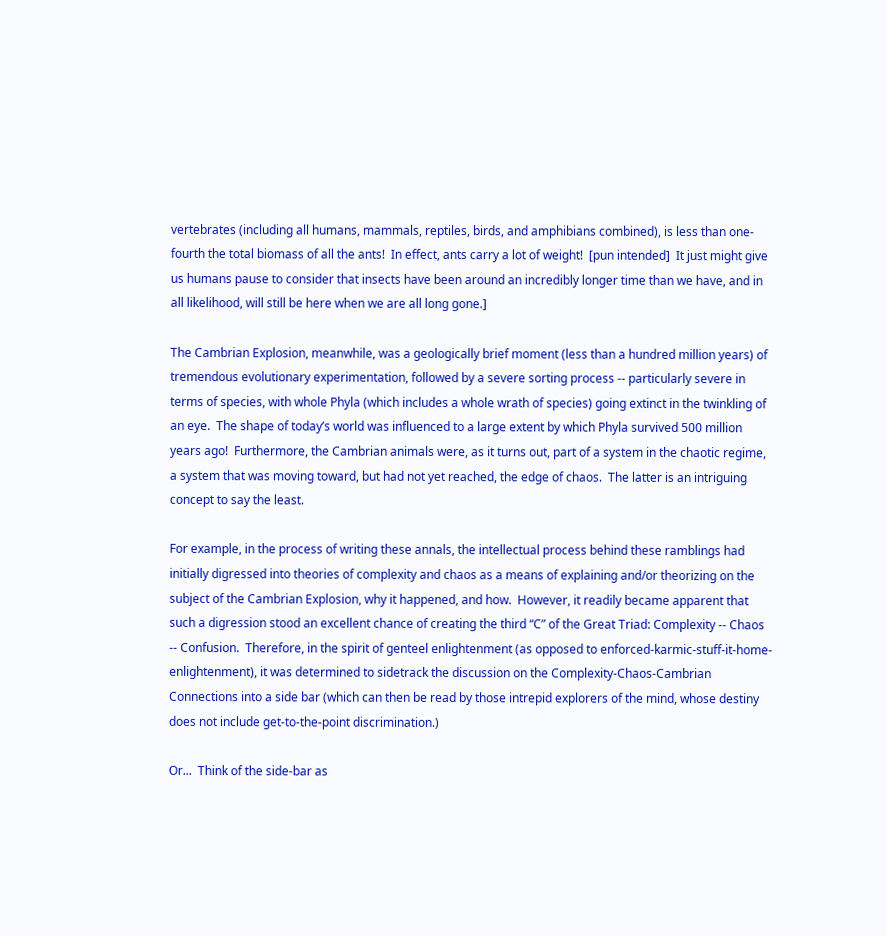vertebrates (including all humans, mammals, reptiles, birds, and amphibians combined), is less than one-fourth the total biomass of all the ants!  In effect, ants carry a lot of weight!  [pun intended]  It just might give us humans pause to consider that insects have been around an incredibly longer time than we have, and in all likelihood, will still be here when we are all long gone.]

The Cambrian Explosion, meanwhile, was a geologically brief moment (less than a hundred million years) of tremendous evolutionary experimentation, followed by a severe sorting process -- particularly severe in terms of species, with whole Phyla (which includes a whole wrath of species) going extinct in the twinkling of an eye.  The shape of today’s world was influenced to a large extent by which Phyla survived 500 million years ago!  Furthermore, the Cambrian animals were, as it turns out, part of a system in the chaotic regime, a system that was moving toward, but had not yet reached, the edge of chaos.  The latter is an intriguing concept to say the least.

For example, in the process of writing these annals, the intellectual process behind these ramblings had initially digressed into theories of complexity and chaos as a means of explaining and/or theorizing on the subject of the Cambrian Explosion, why it happened, and how.  However, it readily became apparent that such a digression stood an excellent chance of creating the third “C” of the Great Triad: Complexity -- Chaos -- Confusion.  Therefore, in the spirit of genteel enlightenment (as opposed to enforced-karmic-stuff-it-home-enlightenment), it was determined to sidetrack the discussion on the Complexity-Chaos-Cambrian Connections into a side bar (which can then be read by those intrepid explorers of the mind, whose destiny does not include get-to-the-point discrimination.)

Or...  Think of the side-bar as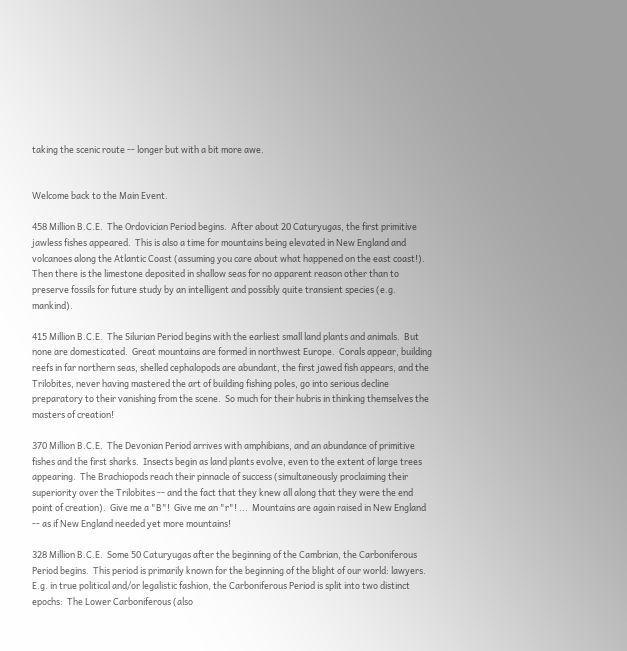taking the scenic route -- longer but with a bit more awe.


Welcome back to the Main Event.

458 Million B.C.E.  The Ordovician Period begins.  After about 20 Caturyugas, the first primitive jawless fishes appeared.  This is also a time for mountains being elevated in New England and volcanoes along the Atlantic Coast (assuming you care about what happened on the east coast!).  Then there is the limestone deposited in shallow seas for no apparent reason other than to preserve fossils for future study by an intelligent and possibly quite transient species (e.g. mankind).

415 Million B.C.E.  The Silurian Period begins with the earliest small land plants and animals.  But none are domesticated.  Great mountains are formed in northwest Europe.  Corals appear, building reefs in far northern seas, shelled cephalopods are abundant, the first jawed fish appears, and the Trilobites, never having mastered the art of building fishing poles, go into serious decline preparatory to their vanishing from the scene.  So much for their hubris in thinking themselves the masters of creation!

370 Million B.C.E.  The Devonian Period arrives with amphibians, and an abundance of primitive fishes and the first sharks.  Insects begin as land plants evolve, even to the extent of large trees appearing.  The Brachiopods reach their pinnacle of success (simultaneously proclaiming their superiority over the Trilobites -- and the fact that they knew all along that they were the end point of creation).  Give me a "B"!  Give me an "r"! ...  Mountains are again raised in New England -- as if New England needed yet more mountains!

328 Million B.C.E.  Some 50 Caturyugas after the beginning of the Cambrian, the Carboniferous Period begins.  This period is primarily known for the beginning of the blight of our world: lawyers.  E.g. in true political and/or legalistic fashion, the Carboniferous Period is split into two distinct epochs:  The Lower Carboniferous (also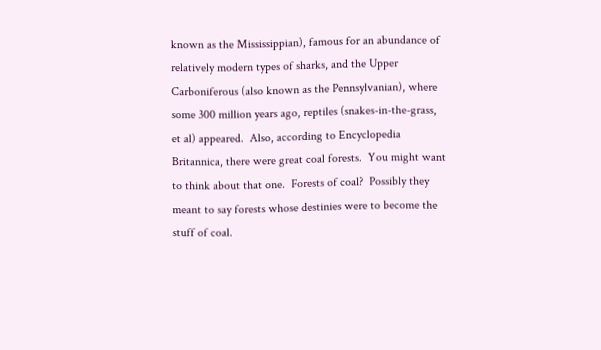known as the Mississippian), famous for an abundance of relatively modern types of sharks, and the Upper Carboniferous (also known as the Pennsylvanian), where some 300 million years ago, reptiles (snakes-in-the-grass, et al) appeared.  Also, according to Encyclopedia Britannica, there were great coal forests.  You might want to think about that one.  Forests of coal?  Possibly they meant to say forests whose destinies were to become the stuff of coal.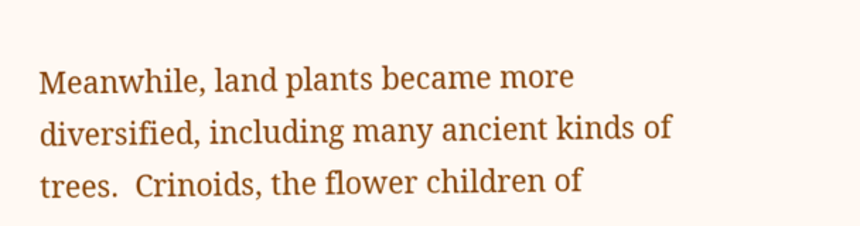Meanwhile, land plants became more diversified, including many ancient kinds of trees.  Crinoids, the flower children of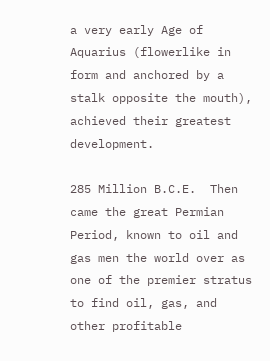a very early Age of Aquarius (flowerlike in form and anchored by a stalk opposite the mouth), achieved their greatest development.

285 Million B.C.E.  Then came the great Permian Period, known to oil and gas men the world over as one of the premier stratus to find oil, gas, and other profitable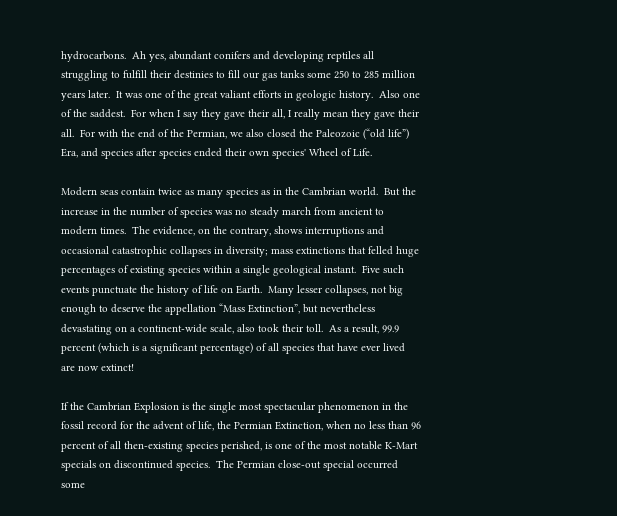hydrocarbons.  Ah yes, abundant conifers and developing reptiles all struggling to fulfill their destinies to fill our gas tanks some 250 to 285 million years later.  It was one of the great valiant efforts in geologic history.  Also one of the saddest.  For when I say they gave their all, I really mean they gave their all.  For with the end of the Permian, we also closed the Paleozoic (“old life”) Era, and species after species ended their own species' Wheel of Life.

Modern seas contain twice as many species as in the Cambrian world.  But the increase in the number of species was no steady march from ancient to modern times.  The evidence, on the contrary, shows interruptions and occasional catastrophic collapses in diversity; mass extinctions that felled huge percentages of existing species within a single geological instant.  Five such events punctuate the history of life on Earth.  Many lesser collapses, not big enough to deserve the appellation “Mass Extinction”, but nevertheless devastating on a continent-wide scale, also took their toll.  As a result, 99.9 percent (which is a significant percentage) of all species that have ever lived are now extinct!

If the Cambrian Explosion is the single most spectacular phenomenon in the fossil record for the advent of life, the Permian Extinction, when no less than 96 percent of all then-existing species perished, is one of the most notable K-Mart specials on discontinued species.  The Permian close-out special occurred some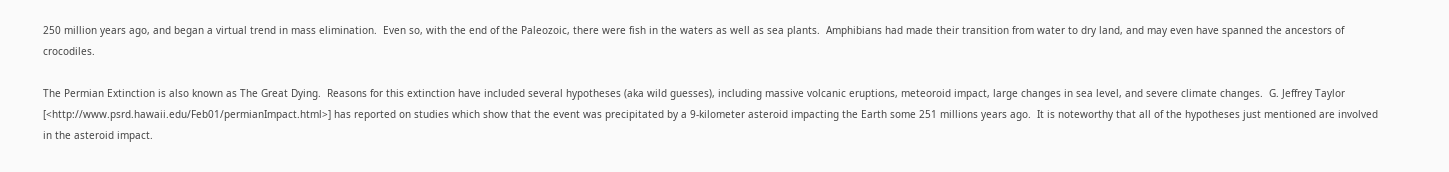250 million years ago, and began a virtual trend in mass elimination.  Even so, with the end of the Paleozoic, there were fish in the waters as well as sea plants.  Amphibians had made their transition from water to dry land, and may even have spanned the ancestors of crocodiles.

The Permian Extinction is also known as The Great Dying.  Reasons for this extinction have included several hypotheses (aka wild guesses), including massive volcanic eruptions, meteoroid impact, large changes in sea level, and severe climate changes.  G. Jeffrey Taylor [<http://www.psrd.hawaii.edu/Feb01/permianImpact.html>] has reported on studies which show that the event was precipitated by a 9-kilometer asteroid impacting the Earth some 251 millions years ago.  It is noteworthy that all of the hypotheses just mentioned are involved in the asteroid impact.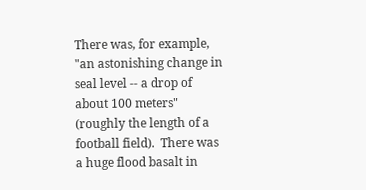There was, for example, "an astonishing change in seal level -- a drop of about 100 meters" (roughly the length of a football field).  There was a huge flood basalt in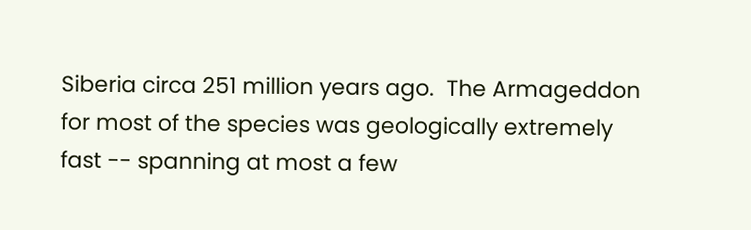Siberia circa 251 million years ago.  The Armageddon for most of the species was geologically extremely fast -- spanning at most a few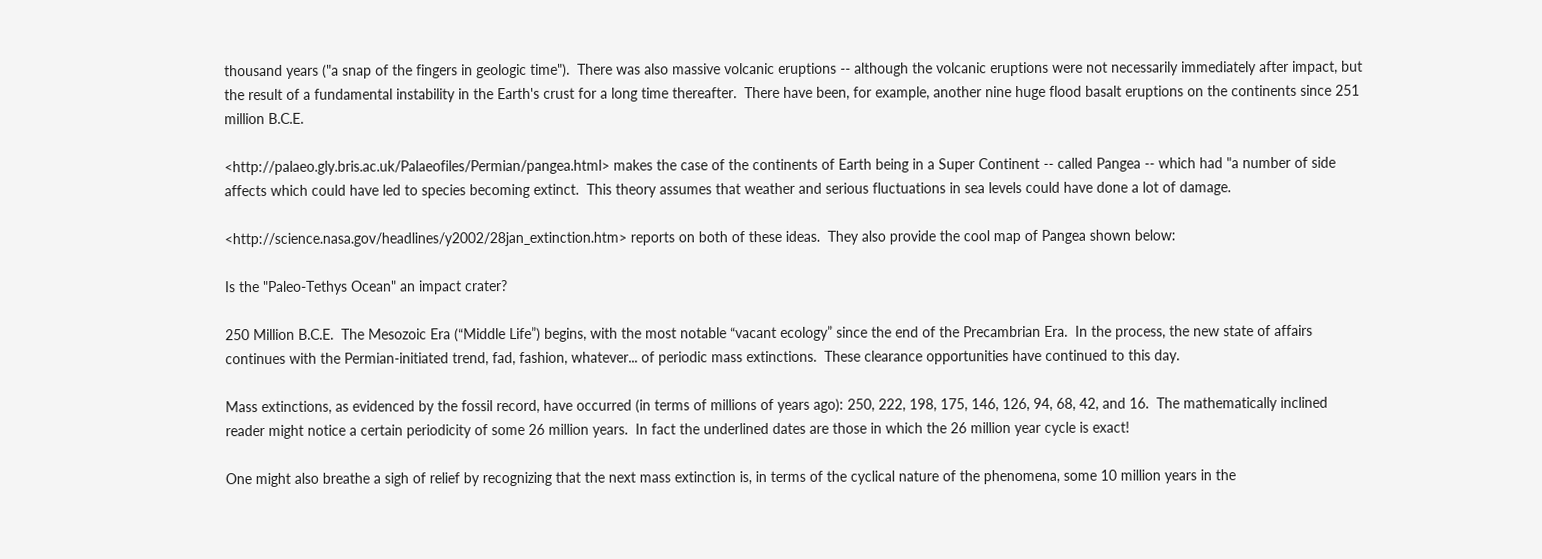thousand years ("a snap of the fingers in geologic time").  There was also massive volcanic eruptions -- although the volcanic eruptions were not necessarily immediately after impact, but the result of a fundamental instability in the Earth's crust for a long time thereafter.  There have been, for example, another nine huge flood basalt eruptions on the continents since 251 million B.C.E.

<http://palaeo.gly.bris.ac.uk/Palaeofiles/Permian/pangea.html> makes the case of the continents of Earth being in a Super Continent -- called Pangea -- which had "a number of side affects which could have led to species becoming extinct.  This theory assumes that weather and serious fluctuations in sea levels could have done a lot of damage.

<http://science.nasa.gov/headlines/y2002/28jan_extinction.htm> reports on both of these ideas.  They also provide the cool map of Pangea shown below:

Is the "Paleo-Tethys Ocean" an impact crater?

250 Million B.C.E.  The Mesozoic Era (“Middle Life”) begins, with the most notable “vacant ecology” since the end of the Precambrian Era.  In the process, the new state of affairs continues with the Permian-initiated trend, fad, fashion, whatever... of periodic mass extinctions.  These clearance opportunities have continued to this day.

Mass extinctions, as evidenced by the fossil record, have occurred (in terms of millions of years ago): 250, 222, 198, 175, 146, 126, 94, 68, 42, and 16.  The mathematically inclined reader might notice a certain periodicity of some 26 million years.  In fact the underlined dates are those in which the 26 million year cycle is exact!

One might also breathe a sigh of relief by recognizing that the next mass extinction is, in terms of the cyclical nature of the phenomena, some 10 million years in the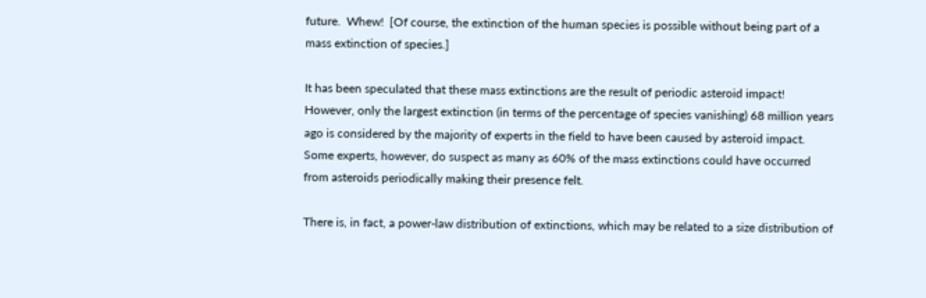future.  Whew!  [Of course, the extinction of the human species is possible without being part of a mass extinction of species.]

It has been speculated that these mass extinctions are the result of periodic asteroid impact!  However, only the largest extinction (in terms of the percentage of species vanishing) 68 million years ago is considered by the majority of experts in the field to have been caused by asteroid impact.  Some experts, however, do suspect as many as 60% of the mass extinctions could have occurred from asteroids periodically making their presence felt.

There is, in fact, a power-law distribution of extinctions, which may be related to a size distribution of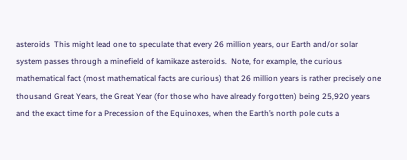asteroids  This might lead one to speculate that every 26 million years, our Earth and/or solar system passes through a minefield of kamikaze asteroids.  Note, for example, the curious mathematical fact (most mathematical facts are curious) that 26 million years is rather precisely one thousand Great Years, the Great Year (for those who have already forgotten) being 25,920 years and the exact time for a Precession of the Equinoxes, when the Earth’s north pole cuts a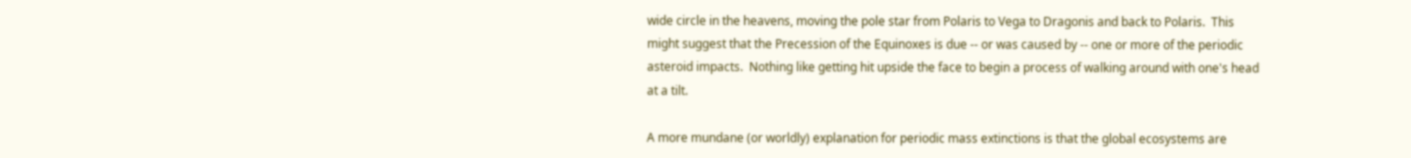wide circle in the heavens, moving the pole star from Polaris to Vega to Dragonis and back to Polaris.  This might suggest that the Precession of the Equinoxes is due -- or was caused by -- one or more of the periodic asteroid impacts.  Nothing like getting hit upside the face to begin a process of walking around with one's head at a tilt.

A more mundane (or worldly) explanation for periodic mass extinctions is that the global ecosystems are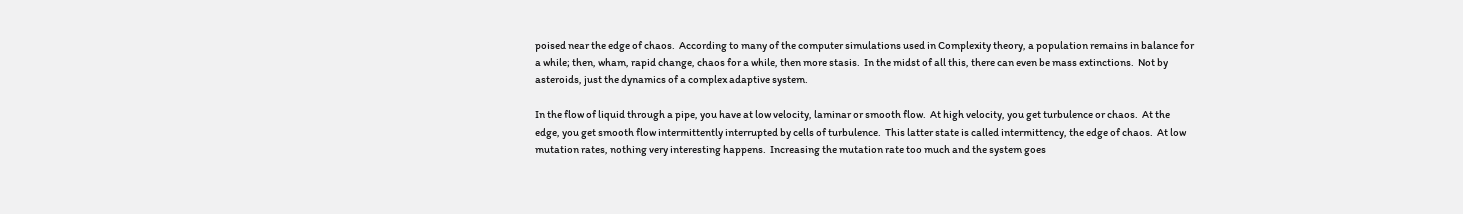poised near the edge of chaos.  According to many of the computer simulations used in Complexity theory, a population remains in balance for a while; then, wham, rapid change, chaos for a while, then more stasis.  In the midst of all this, there can even be mass extinctions.  Not by asteroids, just the dynamics of a complex adaptive system.

In the flow of liquid through a pipe, you have at low velocity, laminar or smooth flow.  At high velocity, you get turbulence or chaos.  At the edge, you get smooth flow intermittently interrupted by cells of turbulence.  This latter state is called intermittency, the edge of chaos.  At low mutation rates, nothing very interesting happens.  Increasing the mutation rate too much and the system goes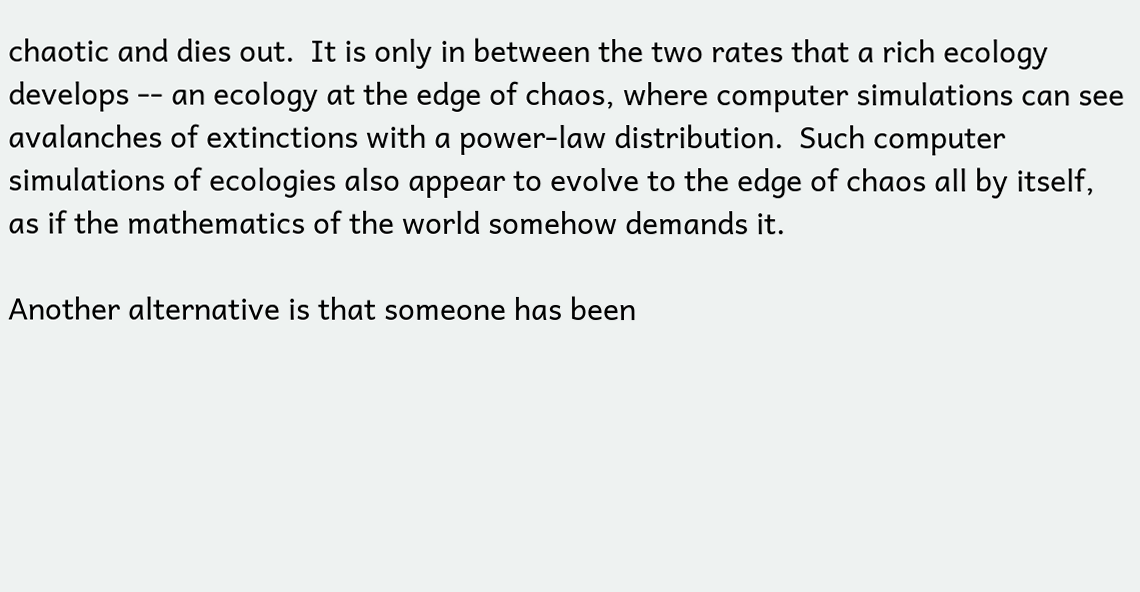chaotic and dies out.  It is only in between the two rates that a rich ecology develops -- an ecology at the edge of chaos, where computer simulations can see avalanches of extinctions with a power-law distribution.  Such computer simulations of ecologies also appear to evolve to the edge of chaos all by itself, as if the mathematics of the world somehow demands it.

Another alternative is that someone has been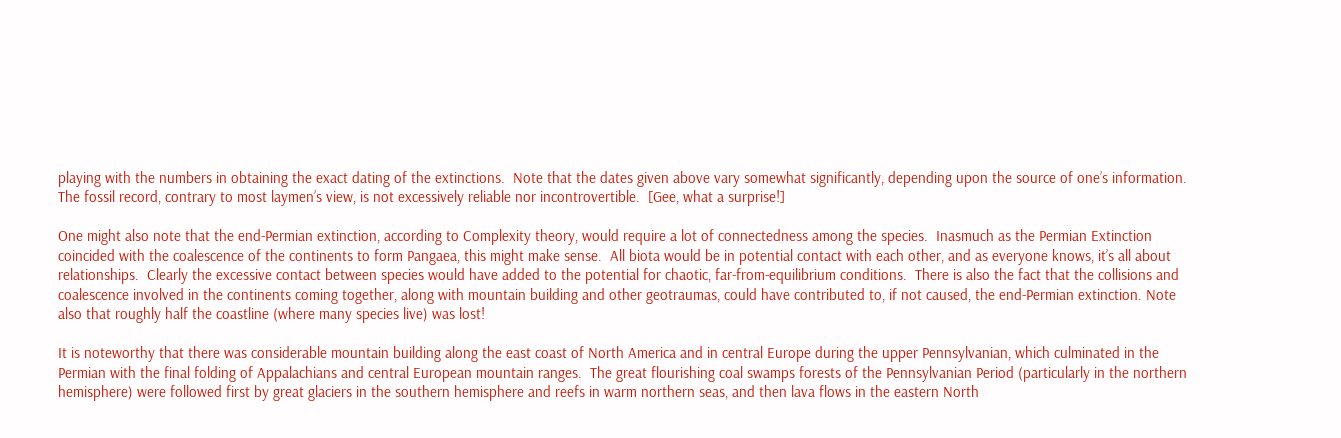playing with the numbers in obtaining the exact dating of the extinctions.  Note that the dates given above vary somewhat significantly, depending upon the source of one’s information.  The fossil record, contrary to most laymen’s view, is not excessively reliable nor incontrovertible.  [Gee, what a surprise!]

One might also note that the end-Permian extinction, according to Complexity theory, would require a lot of connectedness among the species.  Inasmuch as the Permian Extinction coincided with the coalescence of the continents to form Pangaea, this might make sense.  All biota would be in potential contact with each other, and as everyone knows, it’s all about relationships.  Clearly the excessive contact between species would have added to the potential for chaotic, far-from-equilibrium conditions.  There is also the fact that the collisions and coalescence involved in the continents coming together, along with mountain building and other geotraumas, could have contributed to, if not caused, the end-Permian extinction. Note also that roughly half the coastline (where many species live) was lost!

It is noteworthy that there was considerable mountain building along the east coast of North America and in central Europe during the upper Pennsylvanian, which culminated in the Permian with the final folding of Appalachians and central European mountain ranges.  The great flourishing coal swamps forests of the Pennsylvanian Period (particularly in the northern hemisphere) were followed first by great glaciers in the southern hemisphere and reefs in warm northern seas, and then lava flows in the eastern North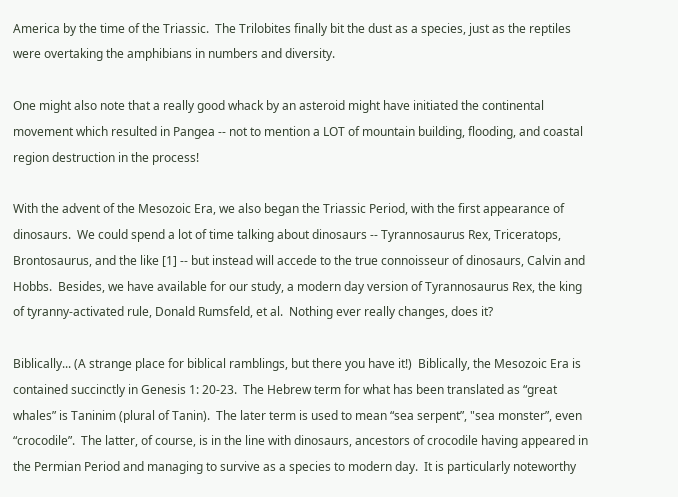America by the time of the Triassic.  The Trilobites finally bit the dust as a species, just as the reptiles were overtaking the amphibians in numbers and diversity.

One might also note that a really good whack by an asteroid might have initiated the continental movement which resulted in Pangea -- not to mention a LOT of mountain building, flooding, and coastal region destruction in the process!

With the advent of the Mesozoic Era, we also began the Triassic Period, with the first appearance of dinosaurs.  We could spend a lot of time talking about dinosaurs -- Tyrannosaurus Rex, Triceratops, Brontosaurus, and the like [1] -- but instead will accede to the true connoisseur of dinosaurs, Calvin and Hobbs.  Besides, we have available for our study, a modern day version of Tyrannosaurus Rex, the king of tyranny-activated rule, Donald Rumsfeld, et al.  Nothing ever really changes, does it?

Biblically... (A strange place for biblical ramblings, but there you have it!)  Biblically, the Mesozoic Era is contained succinctly in Genesis 1: 20-23.  The Hebrew term for what has been translated as “great whales” is Taninim (plural of Tanin).  The later term is used to mean “sea serpent”, "sea monster”, even “crocodile”.  The latter, of course, is in the line with dinosaurs, ancestors of crocodile having appeared in the Permian Period and managing to survive as a species to modern day.  It is particularly noteworthy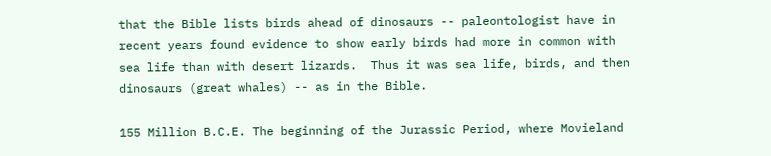that the Bible lists birds ahead of dinosaurs -- paleontologist have in recent years found evidence to show early birds had more in common with sea life than with desert lizards.  Thus it was sea life, birds, and then dinosaurs (great whales) -- as in the Bible.

155 Million B.C.E. The beginning of the Jurassic Period, where Movieland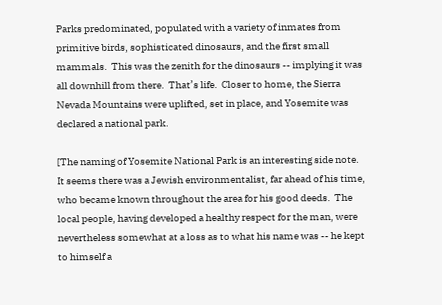Parks predominated, populated with a variety of inmates from primitive birds, sophisticated dinosaurs, and the first small mammals.  This was the zenith for the dinosaurs -- implying it was all downhill from there.  That’s life.  Closer to home, the Sierra Nevada Mountains were uplifted, set in place, and Yosemite was declared a national park.

[The naming of Yosemite National Park is an interesting side note.  It seems there was a Jewish environmentalist, far ahead of his time, who became known throughout the area for his good deeds.  The local people, having developed a healthy respect for the man, were nevertheless somewhat at a loss as to what his name was -- he kept to himself a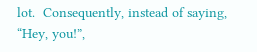lot.  Consequently, instead of saying, “Hey, you!”,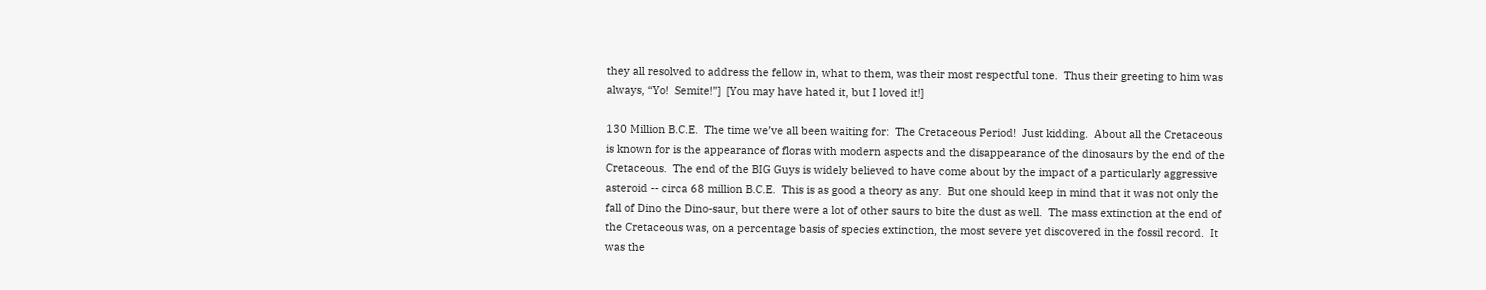they all resolved to address the fellow in, what to them, was their most respectful tone.  Thus their greeting to him was always, “Yo!  Semite!”]  [You may have hated it, but I loved it!]

130 Million B.C.E.  The time we’ve all been waiting for:  The Cretaceous Period!  Just kidding.  About all the Cretaceous is known for is the appearance of floras with modern aspects and the disappearance of the dinosaurs by the end of the Cretaceous.  The end of the BIG Guys is widely believed to have come about by the impact of a particularly aggressive asteroid -- circa 68 million B.C.E.  This is as good a theory as any.  But one should keep in mind that it was not only the fall of Dino the Dino-saur, but there were a lot of other saurs to bite the dust as well.  The mass extinction at the end of the Cretaceous was, on a percentage basis of species extinction, the most severe yet discovered in the fossil record.  It was the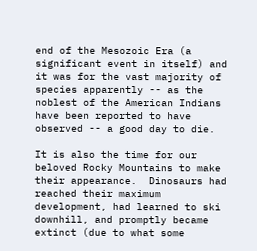end of the Mesozoic Era (a significant event in itself) and it was for the vast majority of species apparently -- as the noblest of the American Indians have been reported to have observed -- a good day to die.

It is also the time for our beloved Rocky Mountains to make their appearance.  Dinosaurs had reached their maximum development, had learned to ski downhill, and promptly became extinct (due to what some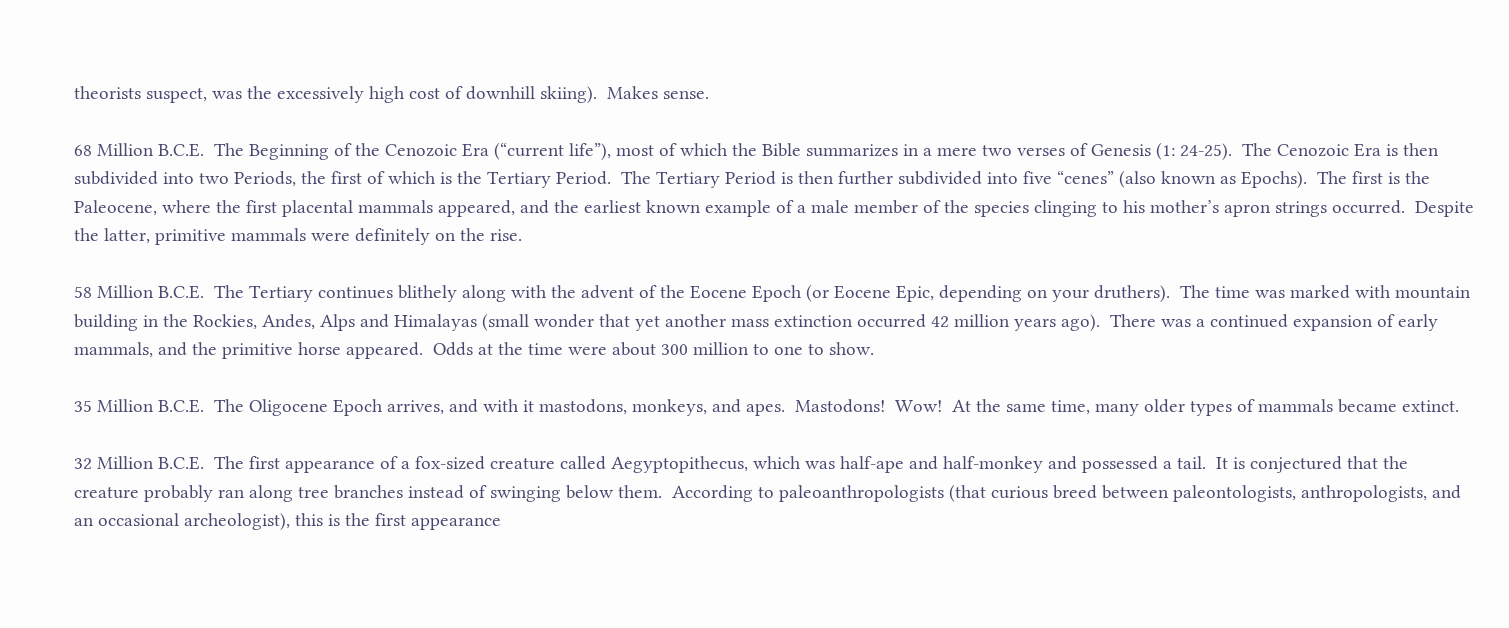theorists suspect, was the excessively high cost of downhill skiing).  Makes sense.

68 Million B.C.E.  The Beginning of the Cenozoic Era (“current life”), most of which the Bible summarizes in a mere two verses of Genesis (1: 24-25).  The Cenozoic Era is then subdivided into two Periods, the first of which is the Tertiary Period.  The Tertiary Period is then further subdivided into five “cenes” (also known as Epochs).  The first is the Paleocene, where the first placental mammals appeared, and the earliest known example of a male member of the species clinging to his mother’s apron strings occurred.  Despite the latter, primitive mammals were definitely on the rise.

58 Million B.C.E.  The Tertiary continues blithely along with the advent of the Eocene Epoch (or Eocene Epic, depending on your druthers).  The time was marked with mountain building in the Rockies, Andes, Alps and Himalayas (small wonder that yet another mass extinction occurred 42 million years ago).  There was a continued expansion of early mammals, and the primitive horse appeared.  Odds at the time were about 300 million to one to show.

35 Million B.C.E.  The Oligocene Epoch arrives, and with it mastodons, monkeys, and apes.  Mastodons!  Wow!  At the same time, many older types of mammals became extinct.

32 Million B.C.E.  The first appearance of a fox-sized creature called Aegyptopithecus, which was half-ape and half-monkey and possessed a tail.  It is conjectured that the creature probably ran along tree branches instead of swinging below them.  According to paleoanthropologists (that curious breed between paleontologists, anthropologists, and an occasional archeologist), this is the first appearance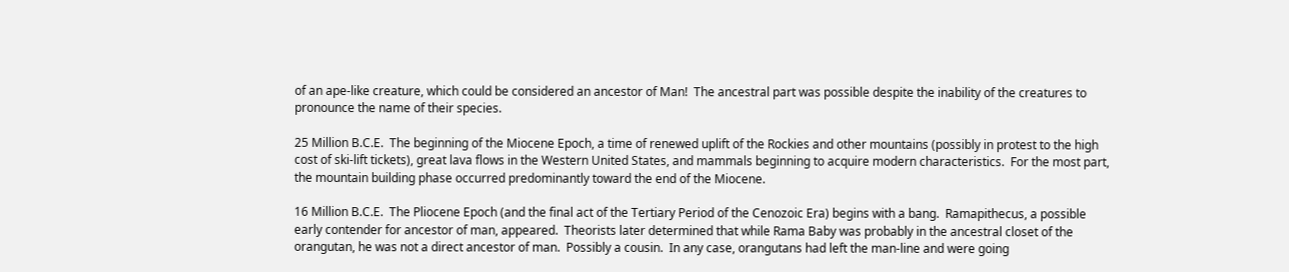of an ape-like creature, which could be considered an ancestor of Man!  The ancestral part was possible despite the inability of the creatures to pronounce the name of their species.

25 Million B.C.E.  The beginning of the Miocene Epoch, a time of renewed uplift of the Rockies and other mountains (possibly in protest to the high cost of ski-lift tickets), great lava flows in the Western United States, and mammals beginning to acquire modern characteristics.  For the most part, the mountain building phase occurred predominantly toward the end of the Miocene.

16 Million B.C.E.  The Pliocene Epoch (and the final act of the Tertiary Period of the Cenozoic Era) begins with a bang.  Ramapithecus, a possible early contender for ancestor of man, appeared.  Theorists later determined that while Rama Baby was probably in the ancestral closet of the orangutan, he was not a direct ancestor of man.  Possibly a cousin.  In any case, orangutans had left the man-line and were going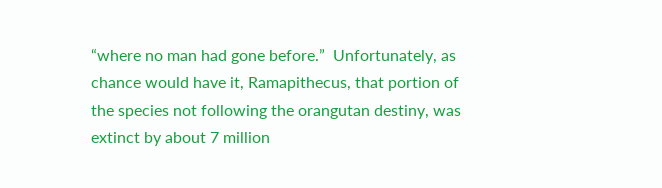“where no man had gone before.”  Unfortunately, as chance would have it, Ramapithecus, that portion of the species not following the orangutan destiny, was extinct by about 7 million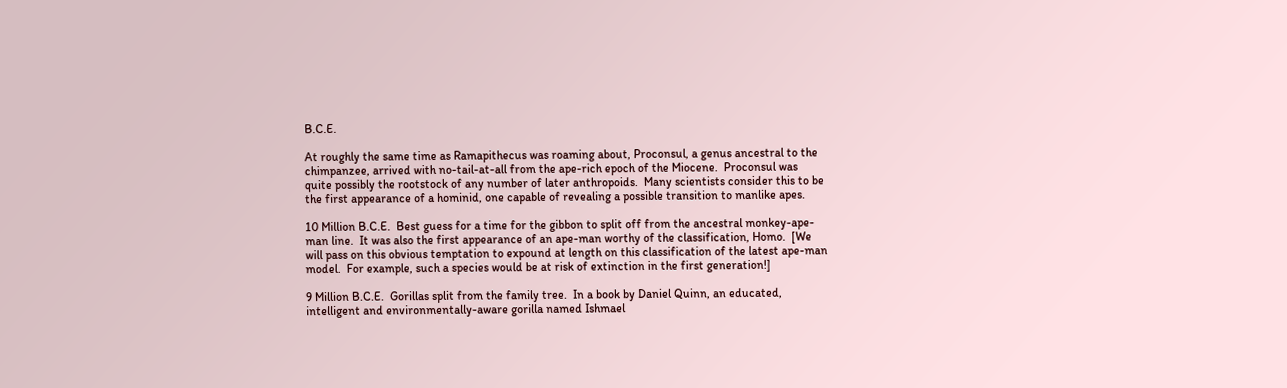B.C.E.

At roughly the same time as Ramapithecus was roaming about, Proconsul, a genus ancestral to the chimpanzee, arrived with no-tail-at-all from the ape-rich epoch of the Miocene.  Proconsul was quite possibly the rootstock of any number of later anthropoids.  Many scientists consider this to be the first appearance of a hominid, one capable of revealing a possible transition to manlike apes.

10 Million B.C.E.  Best guess for a time for the gibbon to split off from the ancestral monkey-ape-man line.  It was also the first appearance of an ape-man worthy of the classification, Homo.  [We will pass on this obvious temptation to expound at length on this classification of the latest ape-man model.  For example, such a species would be at risk of extinction in the first generation!]

9 Million B.C.E.  Gorillas split from the family tree.  In a book by Daniel Quinn, an educated, intelligent and environmentally-aware gorilla named Ishmael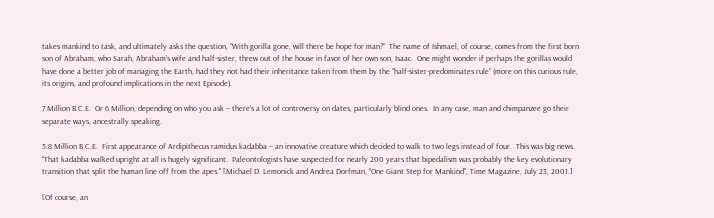takes mankind to task, and ultimately asks the question, “With gorilla gone, will there be hope for man?”  The name of Ishmael, of course, comes from the first born son of Abraham, who Sarah, Abraham’s wife and half-sister, threw out of the house in favor of her own son, Isaac.  One might wonder if perhaps the gorillas would have done a better job of managing the Earth, had they not had their inheritance taken from them by the “half-sister-predominates rule” (more on this curious rule, its origins, and profound implications in the next Episode).

7 Million B.C.E.  Or 6 Million, depending on who you ask -- there’s a lot of controversy on dates, particularly blind ones.  In any case, man and chimpanzee go their separate ways, ancestrally speaking.

5.8 Million B.C.E.  First appearance of Ardipithecus ramidus kadabba -- an innovative creature which decided to walk to two legs instead of four.  This was big news.  "That kadabba walked upright at all is hugely significant.  Paleontologists have suspected for nearly 200 years that bipedalism was probably the key evolutionary transition that split the human line off from the apes." [Michael D. Lemonick and Andrea Dorfman, "One Giant Step for Mankind", Time Magazine, July 23, 2001.]

[Of course, an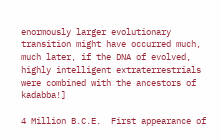enormously larger evolutionary transition might have occurred much, much later, if the DNA of evolved, highly intelligent extraterrestrials were combined with the ancestors of kadabba!]

4 Million B.C.E.  First appearance of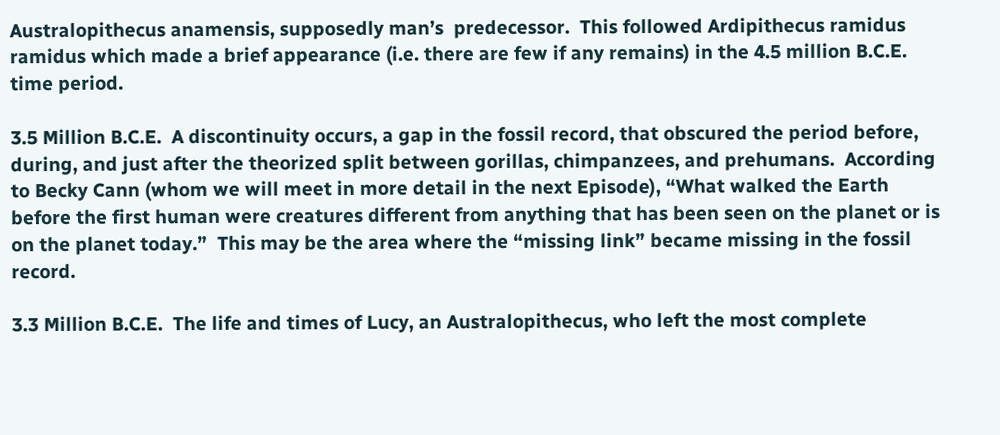Australopithecus anamensis, supposedly man’s  predecessor.  This followed Ardipithecus ramidus ramidus which made a brief appearance (i.e. there are few if any remains) in the 4.5 million B.C.E. time period.

3.5 Million B.C.E.  A discontinuity occurs, a gap in the fossil record, that obscured the period before, during, and just after the theorized split between gorillas, chimpanzees, and prehumans.  According to Becky Cann (whom we will meet in more detail in the next Episode), “What walked the Earth before the first human were creatures different from anything that has been seen on the planet or is on the planet today.”  This may be the area where the “missing link” became missing in the fossil record.

3.3 Million B.C.E.  The life and times of Lucy, an Australopithecus, who left the most complete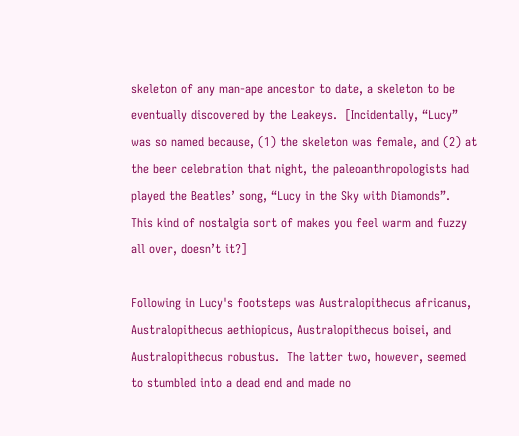skeleton of any man-ape ancestor to date, a skeleton to be eventually discovered by the Leakeys.  [Incidentally, “Lucy” was so named because, (1) the skeleton was female, and (2) at the beer celebration that night, the paleoanthropologists had played the Beatles’ song, “Lucy in the Sky with Diamonds”.  This kind of nostalgia sort of makes you feel warm and fuzzy all over, doesn’t it?]

Following in Lucy's footsteps was Australopithecus africanus, Australopithecus aethiopicus, Australopithecus boisei, and Australopithecus robustus.  The latter two, however, seemed to stumbled into a dead end and made no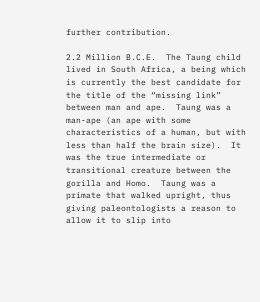further contribution.

2.2 Million B.C.E.  The Taung child lived in South Africa, a being which is currently the best candidate for the title of the “missing link” between man and ape.  Taung was a man-ape (an ape with some characteristics of a human, but with less than half the brain size).  It was the true intermediate or transitional creature between the gorilla and Homo.  Taung was a primate that walked upright, thus giving paleontologists a reason to allow it to slip into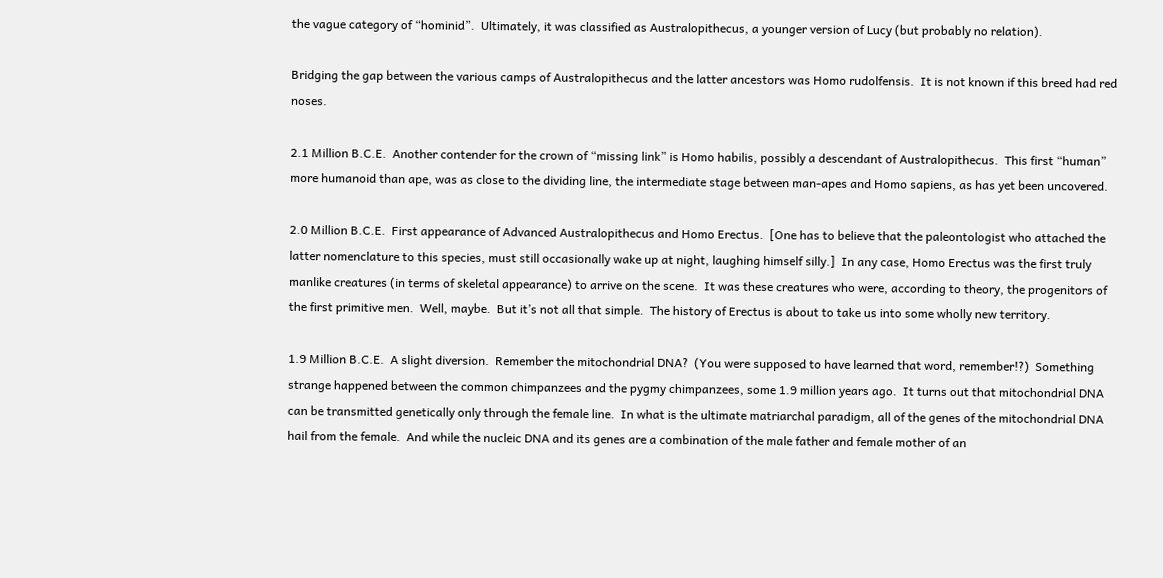the vague category of “hominid”.  Ultimately, it was classified as Australopithecus, a younger version of Lucy (but probably no relation).

Bridging the gap between the various camps of Australopithecus and the latter ancestors was Homo rudolfensis.  It is not known if this breed had red noses.

2.1 Million B.C.E.  Another contender for the crown of “missing link” is Homo habilis, possibly a descendant of Australopithecus.  This first “human” more humanoid than ape, was as close to the dividing line, the intermediate stage between man-apes and Homo sapiens, as has yet been uncovered.

2.0 Million B.C.E.  First appearance of Advanced Australopithecus and Homo Erectus.  [One has to believe that the paleontologist who attached the latter nomenclature to this species, must still occasionally wake up at night, laughing himself silly.]  In any case, Homo Erectus was the first truly manlike creatures (in terms of skeletal appearance) to arrive on the scene.  It was these creatures who were, according to theory, the progenitors of the first primitive men.  Well, maybe.  But it’s not all that simple.  The history of Erectus is about to take us into some wholly new territory.

1.9 Million B.C.E.  A slight diversion.  Remember the mitochondrial DNA?  (You were supposed to have learned that word, remember!?)  Something strange happened between the common chimpanzees and the pygmy chimpanzees, some 1.9 million years ago.  It turns out that mitochondrial DNA can be transmitted genetically only through the female line.  In what is the ultimate matriarchal paradigm, all of the genes of the mitochondrial DNA hail from the female.  And while the nucleic DNA and its genes are a combination of the male father and female mother of an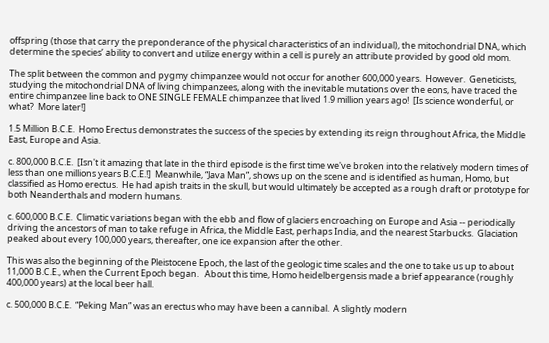offspring (those that carry the preponderance of the physical characteristics of an individual), the mitochondrial DNA, which determine the species’ ability to convert and utilize energy within a cell is purely an attribute provided by good old mom.

The split between the common and pygmy chimpanzee would not occur for another 600,000 years.  However.  Geneticists, studying the mitochondrial DNA of living chimpanzees, along with the inevitable mutations over the eons, have traced the entire chimpanzee line back to ONE SINGLE FEMALE chimpanzee that lived 1.9 million years ago!  [Is science wonderful, or what?  More later!]

1.5 Million B.C.E.  Homo Erectus demonstrates the success of the species by extending its reign throughout Africa, the Middle East, Europe and Asia.

c. 800,000 B.C.E.  [Isn't it amazing that late in the third episode is the first time we've broken into the relatively modern times of less than one millions years B.C.E.!]  Meanwhile, “Java Man”, shows up on the scene and is identified as human, Homo, but classified as Homo erectus.  He had apish traits in the skull, but would ultimately be accepted as a rough draft or prototype for both Neanderthals and modern humans.

c. 600,000 B.C.E.  Climatic variations began with the ebb and flow of glaciers encroaching on Europe and Asia -- periodically driving the ancestors of man to take refuge in Africa, the Middle East, perhaps India, and the nearest Starbucks.  Glaciation peaked about every 100,000 years, thereafter, one ice expansion after the other.

This was also the beginning of the Pleistocene Epoch, the last of the geologic time scales and the one to take us up to about 11,000 B.C.E., when the Current Epoch began.   About this time, Homo heidelbergensis made a brief appearance (roughly 400,000 years) at the local beer hall.

c. 500,000 B.C.E.  “Peking Man” was an erectus who may have been a cannibal.  A slightly modern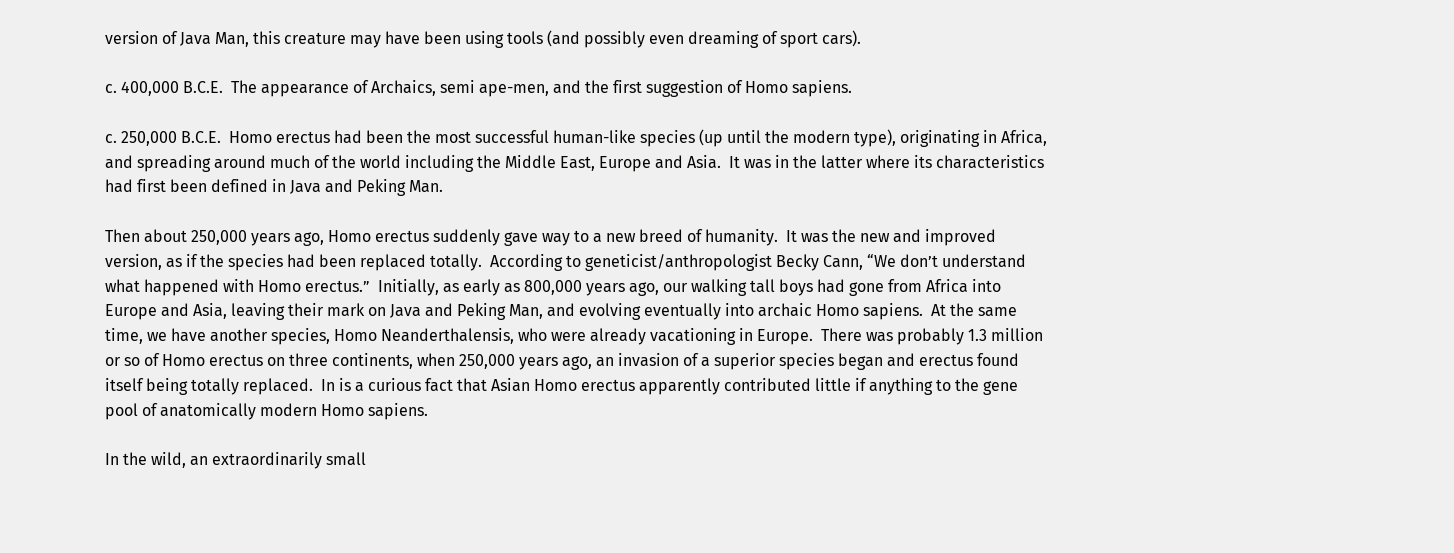version of Java Man, this creature may have been using tools (and possibly even dreaming of sport cars).

c. 400,000 B.C.E.  The appearance of Archaics, semi ape-men, and the first suggestion of Homo sapiens.

c. 250,000 B.C.E.  Homo erectus had been the most successful human-like species (up until the modern type), originating in Africa, and spreading around much of the world including the Middle East, Europe and Asia.  It was in the latter where its characteristics had first been defined in Java and Peking Man.

Then about 250,000 years ago, Homo erectus suddenly gave way to a new breed of humanity.  It was the new and improved version, as if the species had been replaced totally.  According to geneticist/anthropologist Becky Cann, “We don’t understand what happened with Homo erectus.”  Initially, as early as 800,000 years ago, our walking tall boys had gone from Africa into Europe and Asia, leaving their mark on Java and Peking Man, and evolving eventually into archaic Homo sapiens.  At the same time, we have another species, Homo Neanderthalensis, who were already vacationing in Europe.  There was probably 1.3 million or so of Homo erectus on three continents, when 250,000 years ago, an invasion of a superior species began and erectus found itself being totally replaced.  In is a curious fact that Asian Homo erectus apparently contributed little if anything to the gene pool of anatomically modern Homo sapiens.

In the wild, an extraordinarily small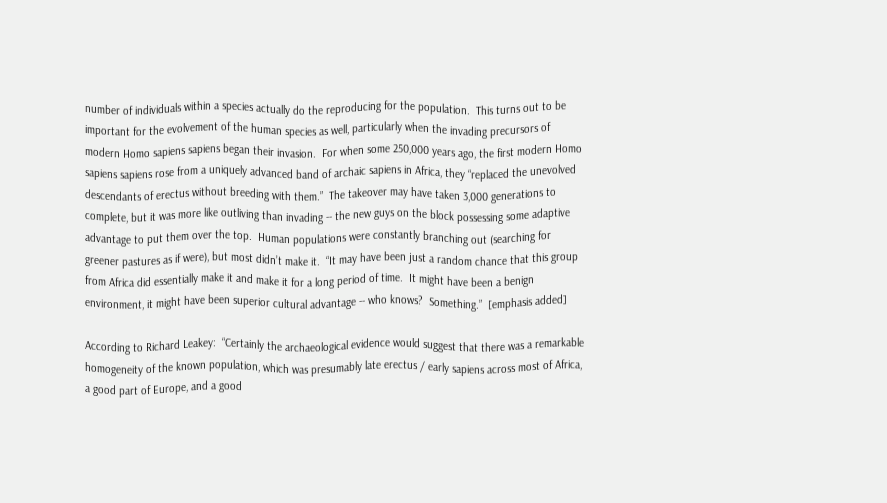number of individuals within a species actually do the reproducing for the population.  This turns out to be important for the evolvement of the human species as well, particularly when the invading precursors of modern Homo sapiens sapiens began their invasion.  For when some 250,000 years ago, the first modern Homo sapiens sapiens rose from a uniquely advanced band of archaic sapiens in Africa, they “replaced the unevolved descendants of erectus without breeding with them.”  The takeover may have taken 3,000 generations to complete, but it was more like outliving than invading -- the new guys on the block possessing some adaptive advantage to put them over the top.  Human populations were constantly branching out (searching for greener pastures as if were), but most didn’t make it.  “It may have been just a random chance that this group from Africa did essentially make it and make it for a long period of time.  It might have been a benign environment, it might have been superior cultural advantage -- who knows?  Something.”  [emphasis added]

According to Richard Leakey:  “Certainly the archaeological evidence would suggest that there was a remarkable homogeneity of the known population, which was presumably late erectus / early sapiens across most of Africa, a good part of Europe, and a good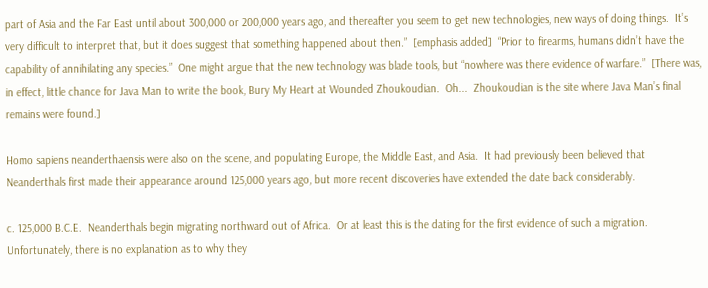part of Asia and the Far East until about 300,000 or 200,000 years ago, and thereafter you seem to get new technologies, new ways of doing things.  It’s very difficult to interpret that, but it does suggest that something happened about then.”  [emphasis added]  “Prior to firearms, humans didn’t have the capability of annihilating any species.”  One might argue that the new technology was blade tools, but “nowhere was there evidence of warfare.”  [There was, in effect, little chance for Java Man to write the book, Bury My Heart at Wounded Zhoukoudian.  Oh...  Zhoukoudian is the site where Java Man’s final remains were found.]

Homo sapiens neanderthaensis were also on the scene, and populating Europe, the Middle East, and Asia.  It had previously been believed that Neanderthals first made their appearance around 125,000 years ago, but more recent discoveries have extended the date back considerably.

c. 125,000 B.C.E.  Neanderthals begin migrating northward out of Africa.  Or at least this is the dating for the first evidence of such a migration.  Unfortunately, there is no explanation as to why they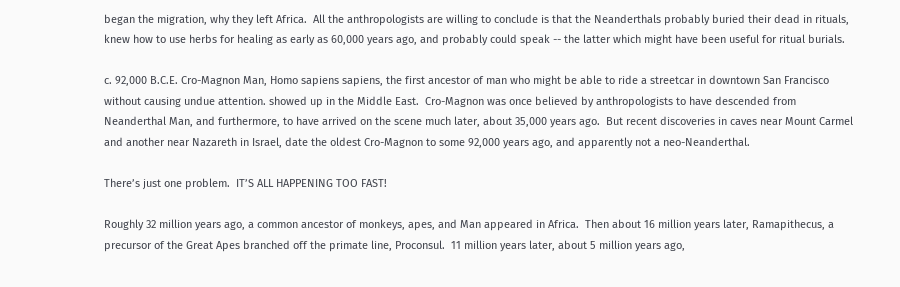began the migration, why they left Africa.  All the anthropologists are willing to conclude is that the Neanderthals probably buried their dead in rituals, knew how to use herbs for healing as early as 60,000 years ago, and probably could speak -- the latter which might have been useful for ritual burials.

c. 92,000 B.C.E. Cro-Magnon Man, Homo sapiens sapiens, the first ancestor of man who might be able to ride a streetcar in downtown San Francisco without causing undue attention. showed up in the Middle East.  Cro-Magnon was once believed by anthropologists to have descended from Neanderthal Man, and furthermore, to have arrived on the scene much later, about 35,000 years ago.  But recent discoveries in caves near Mount Carmel and another near Nazareth in Israel, date the oldest Cro-Magnon to some 92,000 years ago, and apparently not a neo-Neanderthal.

There’s just one problem.  IT’S ALL HAPPENING TOO FAST!

Roughly 32 million years ago, a common ancestor of monkeys, apes, and Man appeared in Africa.  Then about 16 million years later, Ramapithecus, a precursor of the Great Apes branched off the primate line, Proconsul.  11 million years later, about 5 million years ago,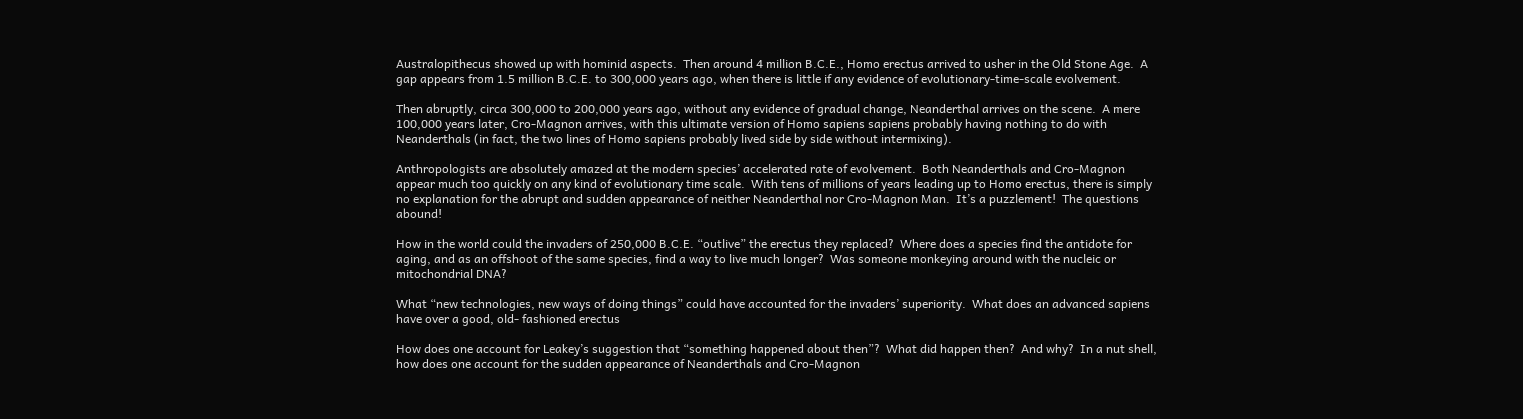Australopithecus showed up with hominid aspects.  Then around 4 million B.C.E., Homo erectus arrived to usher in the Old Stone Age.  A gap appears from 1.5 million B.C.E. to 300,000 years ago, when there is little if any evidence of evolutionary-time-scale evolvement.

Then abruptly, circa 300,000 to 200,000 years ago, without any evidence of gradual change, Neanderthal arrives on the scene.  A mere 100,000 years later, Cro-Magnon arrives, with this ultimate version of Homo sapiens sapiens probably having nothing to do with Neanderthals (in fact, the two lines of Homo sapiens probably lived side by side without intermixing).

Anthropologists are absolutely amazed at the modern species’ accelerated rate of evolvement.  Both Neanderthals and Cro-Magnon appear much too quickly on any kind of evolutionary time scale.  With tens of millions of years leading up to Homo erectus, there is simply no explanation for the abrupt and sudden appearance of neither Neanderthal nor Cro-Magnon Man.  It’s a puzzlement!  The questions abound!

How in the world could the invaders of 250,000 B.C.E. “outlive” the erectus they replaced?  Where does a species find the antidote for aging, and as an offshoot of the same species, find a way to live much longer?  Was someone monkeying around with the nucleic or mitochondrial DNA?

What “new technologies, new ways of doing things” could have accounted for the invaders’ superiority.  What does an advanced sapiens have over a good, old- fashioned erectus

How does one account for Leakey’s suggestion that “something happened about then”?  What did happen then?  And why?  In a nut shell, how does one account for the sudden appearance of Neanderthals and Cro-Magnon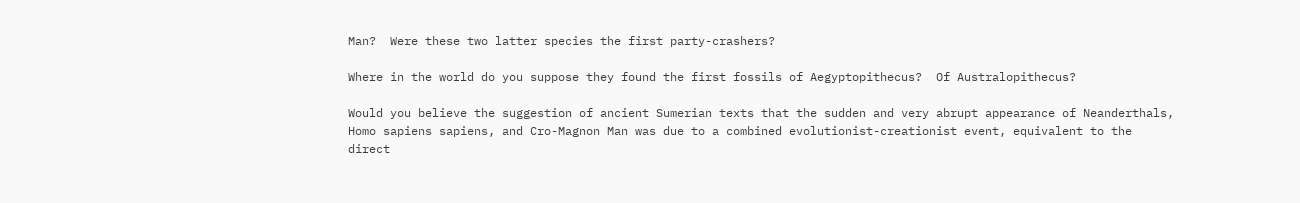Man?  Were these two latter species the first party-crashers?

Where in the world do you suppose they found the first fossils of Aegyptopithecus?  Of Australopithecus?

Would you believe the suggestion of ancient Sumerian texts that the sudden and very abrupt appearance of Neanderthals, Homo sapiens sapiens, and Cro-Magnon Man was due to a combined evolutionist-creationist event, equivalent to the direct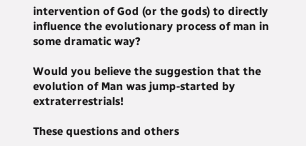intervention of God (or the gods) to directly influence the evolutionary process of man in some dramatic way?

Would you believe the suggestion that the evolution of Man was jump-started by extraterrestrials!

These questions and others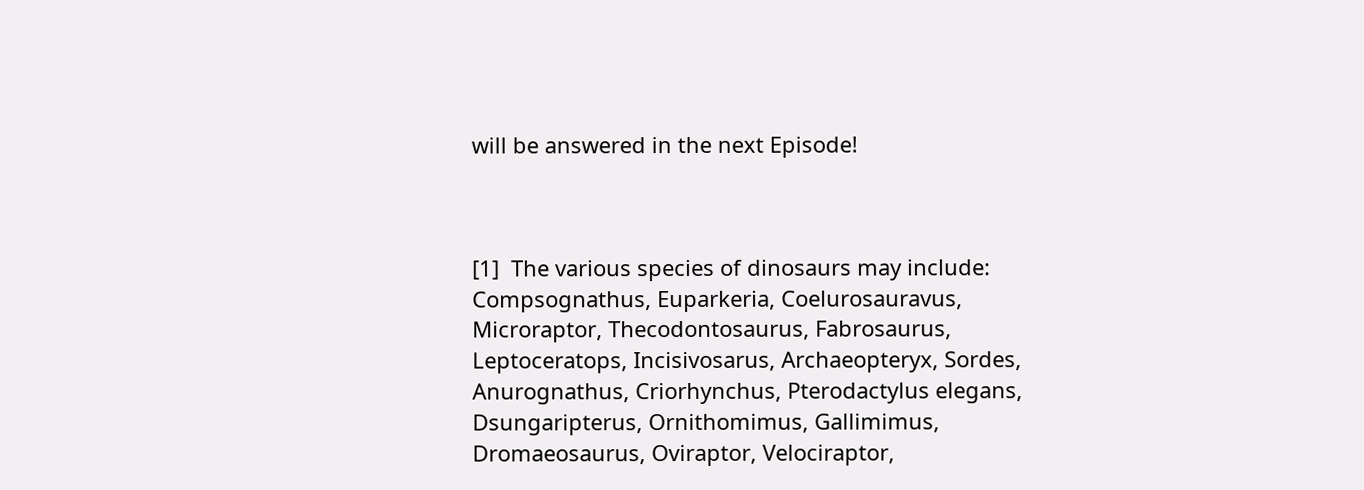will be answered in the next Episode!



[1]  The various species of dinosaurs may include: Compsognathus, Euparkeria, Coelurosauravus, Microraptor, Thecodontosaurus, Fabrosaurus, Leptoceratops, Incisivosarus, Archaeopteryx, Sordes, Anurognathus, Criorhynchus, Pterodactylus elegans, Dsungaripterus, Ornithomimus, Gallimimus, Dromaeosaurus, Oviraptor, Velociraptor,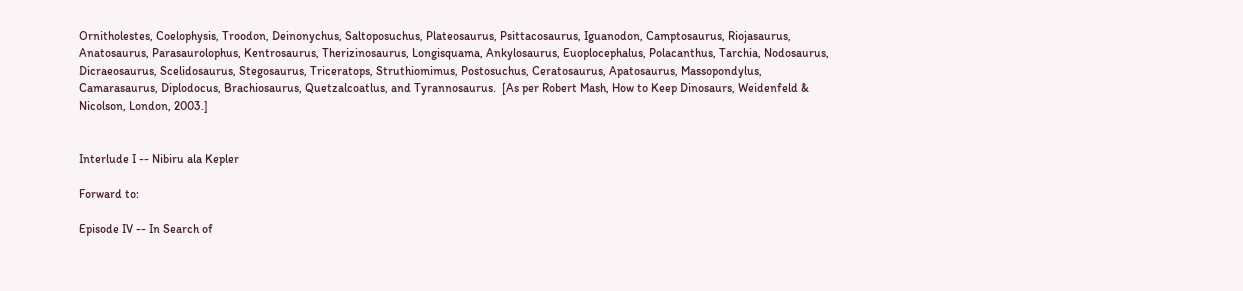Ornitholestes, Coelophysis, Troodon, Deinonychus, Saltoposuchus, Plateosaurus, Psittacosaurus, Iguanodon, Camptosaurus, Riojasaurus, Anatosaurus, Parasaurolophus, Kentrosaurus, Therizinosaurus, Longisquama, Ankylosaurus, Euoplocephalus, Polacanthus, Tarchia, Nodosaurus, Dicraeosaurus, Scelidosaurus, Stegosaurus, Triceratops, Struthiomimus, Postosuchus, Ceratosaurus, Apatosaurus, Massopondylus, Camarasaurus, Diplodocus, Brachiosaurus, Quetzalcoatlus, and Tyrannosaurus.  [As per Robert Mash, How to Keep Dinosaurs, Weidenfeld & Nicolson, London, 2003.]


Interlude I -- Nibiru ala Kepler

Forward to:

Episode IV -- In Search of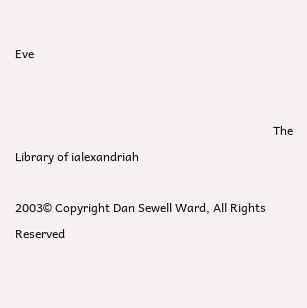Eve


                                                                                      The Library of ialexandriah

2003© Copyright Dan Sewell Ward, All Rights Reserved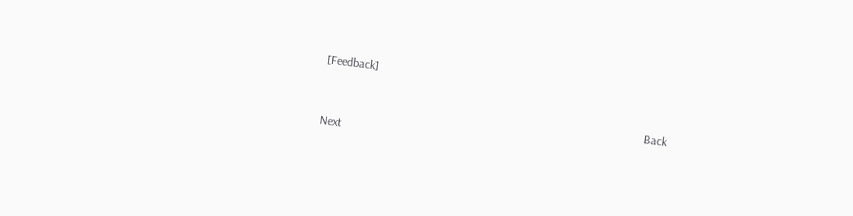[Feedback]

                                                                                                            Back Next